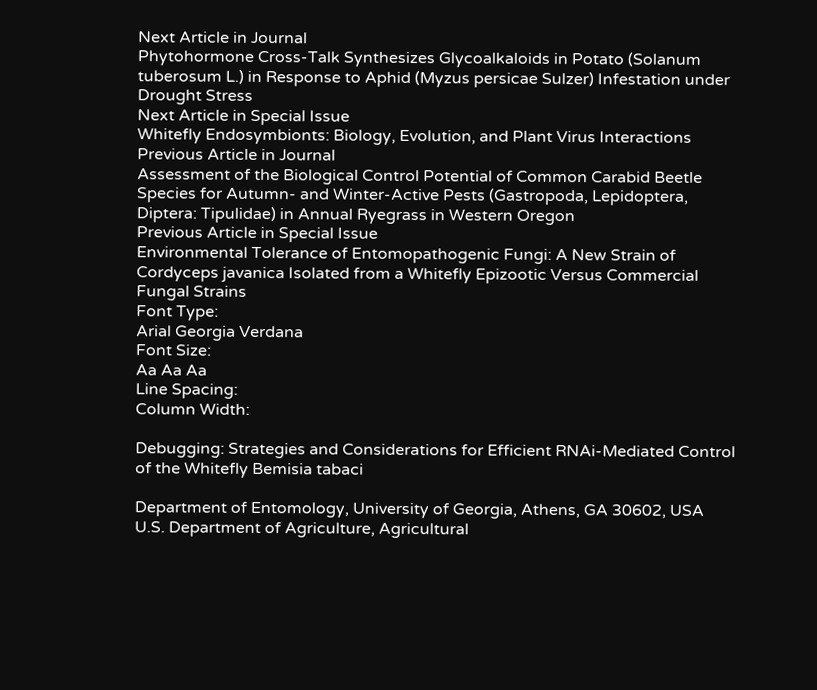Next Article in Journal
Phytohormone Cross-Talk Synthesizes Glycoalkaloids in Potato (Solanum tuberosum L.) in Response to Aphid (Myzus persicae Sulzer) Infestation under Drought Stress
Next Article in Special Issue
Whitefly Endosymbionts: Biology, Evolution, and Plant Virus Interactions
Previous Article in Journal
Assessment of the Biological Control Potential of Common Carabid Beetle Species for Autumn- and Winter-Active Pests (Gastropoda, Lepidoptera, Diptera: Tipulidae) in Annual Ryegrass in Western Oregon
Previous Article in Special Issue
Environmental Tolerance of Entomopathogenic Fungi: A New Strain of Cordyceps javanica Isolated from a Whitefly Epizootic Versus Commercial Fungal Strains
Font Type:
Arial Georgia Verdana
Font Size:
Aa Aa Aa
Line Spacing:
Column Width:

Debugging: Strategies and Considerations for Efficient RNAi-Mediated Control of the Whitefly Bemisia tabaci

Department of Entomology, University of Georgia, Athens, GA 30602, USA
U.S. Department of Agriculture, Agricultural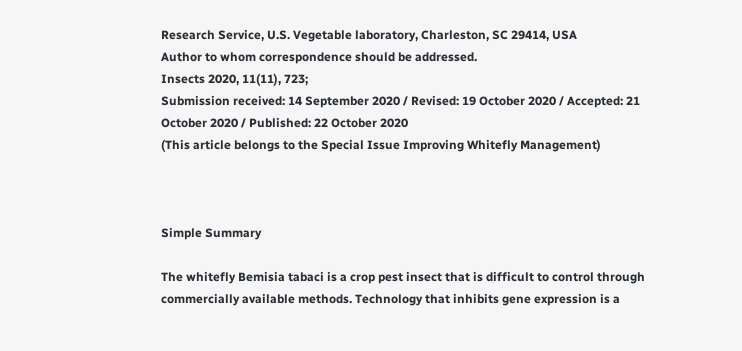Research Service, U.S. Vegetable laboratory, Charleston, SC 29414, USA
Author to whom correspondence should be addressed.
Insects 2020, 11(11), 723;
Submission received: 14 September 2020 / Revised: 19 October 2020 / Accepted: 21 October 2020 / Published: 22 October 2020
(This article belongs to the Special Issue Improving Whitefly Management)



Simple Summary

The whitefly Bemisia tabaci is a crop pest insect that is difficult to control through commercially available methods. Technology that inhibits gene expression is a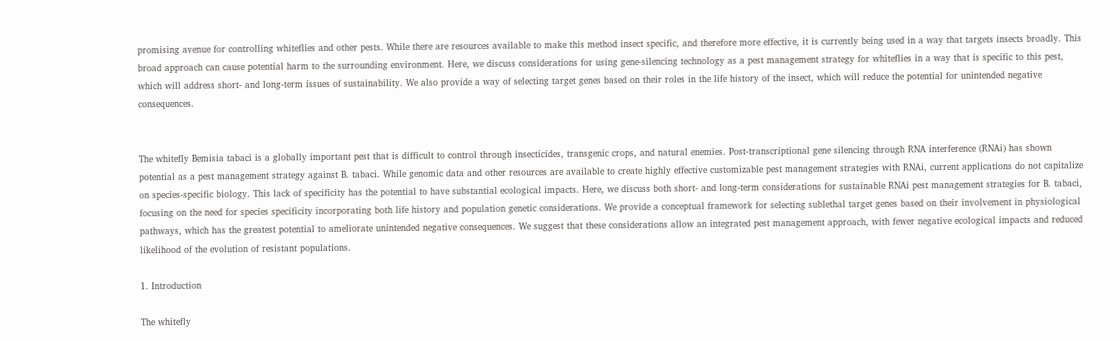promising avenue for controlling whiteflies and other pests. While there are resources available to make this method insect specific, and therefore more effective, it is currently being used in a way that targets insects broadly. This broad approach can cause potential harm to the surrounding environment. Here, we discuss considerations for using gene-silencing technology as a pest management strategy for whiteflies in a way that is specific to this pest, which will address short- and long-term issues of sustainability. We also provide a way of selecting target genes based on their roles in the life history of the insect, which will reduce the potential for unintended negative consequences.


The whitefly Bemisia tabaci is a globally important pest that is difficult to control through insecticides, transgenic crops, and natural enemies. Post-transcriptional gene silencing through RNA interference (RNAi) has shown potential as a pest management strategy against B. tabaci. While genomic data and other resources are available to create highly effective customizable pest management strategies with RNAi, current applications do not capitalize on species-specific biology. This lack of specificity has the potential to have substantial ecological impacts. Here, we discuss both short- and long-term considerations for sustainable RNAi pest management strategies for B. tabaci, focusing on the need for species specificity incorporating both life history and population genetic considerations. We provide a conceptual framework for selecting sublethal target genes based on their involvement in physiological pathways, which has the greatest potential to ameliorate unintended negative consequences. We suggest that these considerations allow an integrated pest management approach, with fewer negative ecological impacts and reduced likelihood of the evolution of resistant populations.

1. Introduction

The whitefly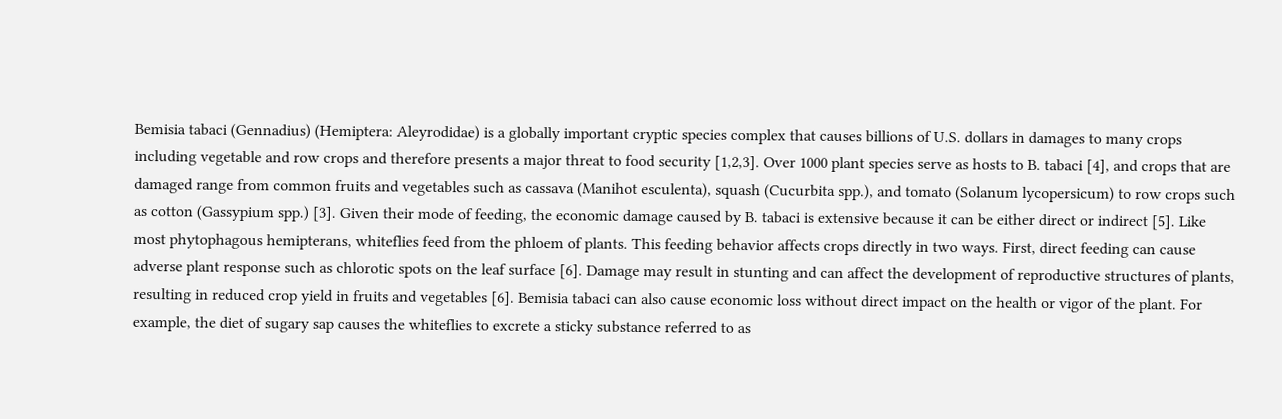Bemisia tabaci (Gennadius) (Hemiptera: Aleyrodidae) is a globally important cryptic species complex that causes billions of U.S. dollars in damages to many crops including vegetable and row crops and therefore presents a major threat to food security [1,2,3]. Over 1000 plant species serve as hosts to B. tabaci [4], and crops that are damaged range from common fruits and vegetables such as cassava (Manihot esculenta), squash (Cucurbita spp.), and tomato (Solanum lycopersicum) to row crops such as cotton (Gassypium spp.) [3]. Given their mode of feeding, the economic damage caused by B. tabaci is extensive because it can be either direct or indirect [5]. Like most phytophagous hemipterans, whiteflies feed from the phloem of plants. This feeding behavior affects crops directly in two ways. First, direct feeding can cause adverse plant response such as chlorotic spots on the leaf surface [6]. Damage may result in stunting and can affect the development of reproductive structures of plants, resulting in reduced crop yield in fruits and vegetables [6]. Bemisia tabaci can also cause economic loss without direct impact on the health or vigor of the plant. For example, the diet of sugary sap causes the whiteflies to excrete a sticky substance referred to as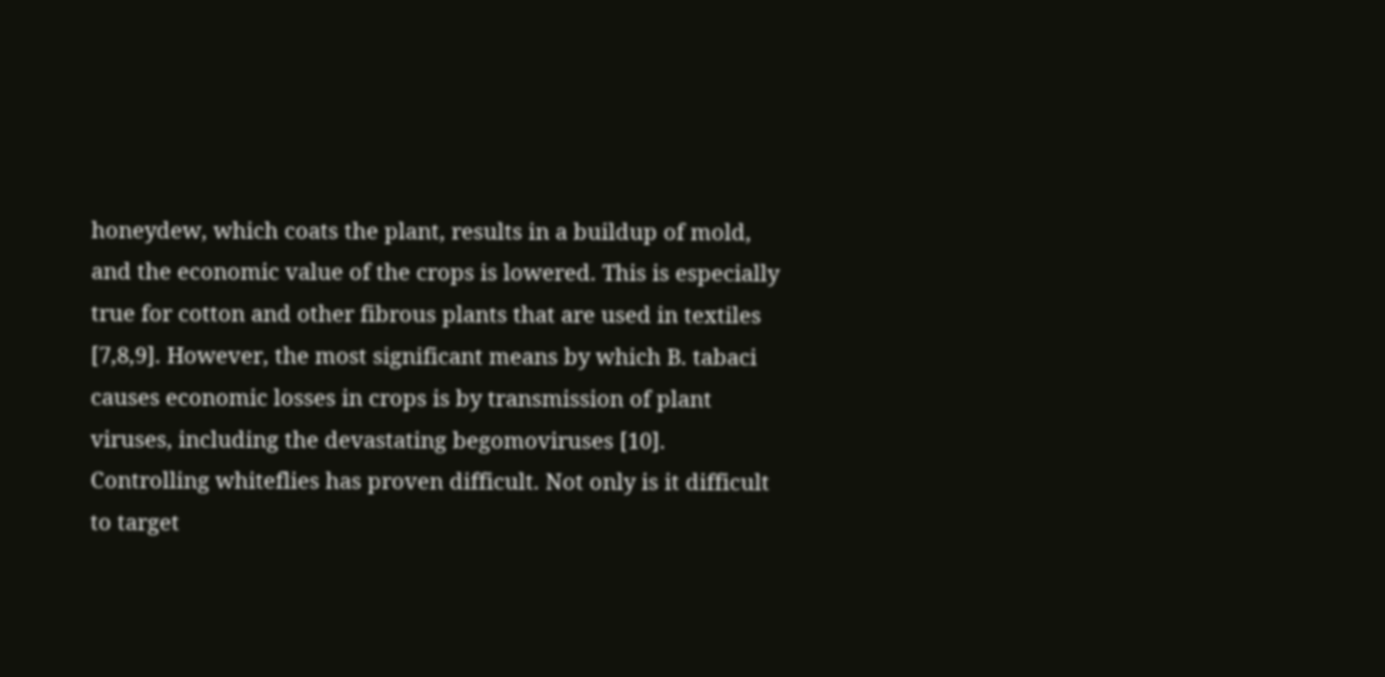honeydew, which coats the plant, results in a buildup of mold, and the economic value of the crops is lowered. This is especially true for cotton and other fibrous plants that are used in textiles [7,8,9]. However, the most significant means by which B. tabaci causes economic losses in crops is by transmission of plant viruses, including the devastating begomoviruses [10].
Controlling whiteflies has proven difficult. Not only is it difficult to target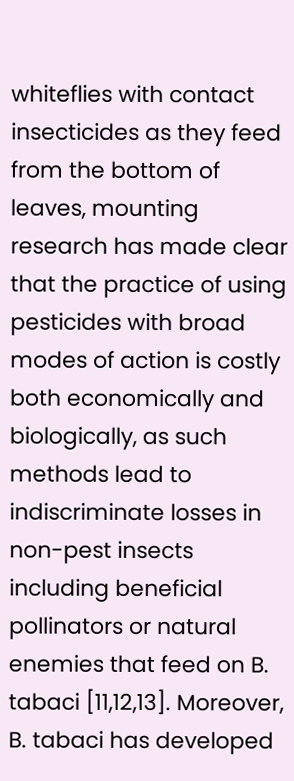whiteflies with contact insecticides as they feed from the bottom of leaves, mounting research has made clear that the practice of using pesticides with broad modes of action is costly both economically and biologically, as such methods lead to indiscriminate losses in non-pest insects including beneficial pollinators or natural enemies that feed on B. tabaci [11,12,13]. Moreover, B. tabaci has developed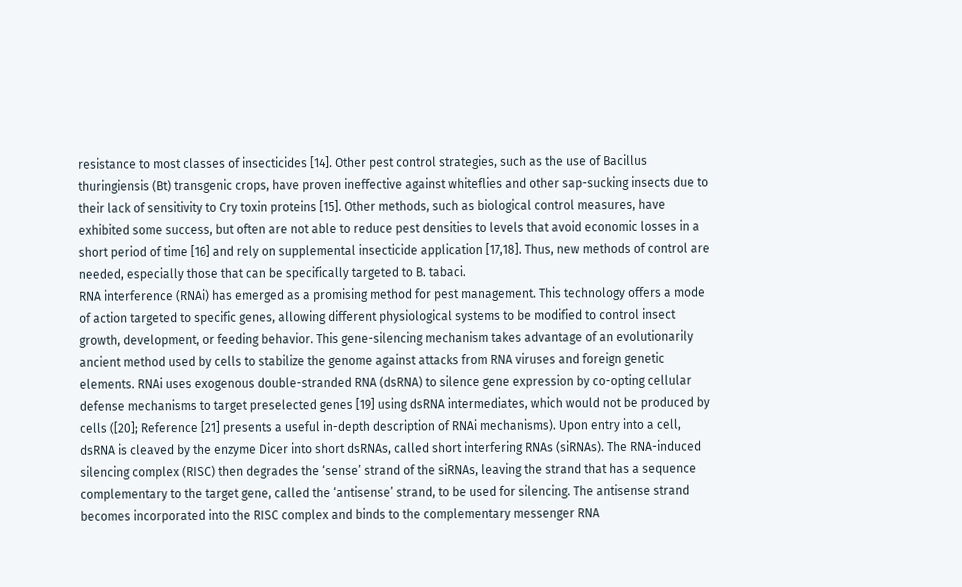resistance to most classes of insecticides [14]. Other pest control strategies, such as the use of Bacillus thuringiensis (Bt) transgenic crops, have proven ineffective against whiteflies and other sap-sucking insects due to their lack of sensitivity to Cry toxin proteins [15]. Other methods, such as biological control measures, have exhibited some success, but often are not able to reduce pest densities to levels that avoid economic losses in a short period of time [16] and rely on supplemental insecticide application [17,18]. Thus, new methods of control are needed, especially those that can be specifically targeted to B. tabaci.
RNA interference (RNAi) has emerged as a promising method for pest management. This technology offers a mode of action targeted to specific genes, allowing different physiological systems to be modified to control insect growth, development, or feeding behavior. This gene-silencing mechanism takes advantage of an evolutionarily ancient method used by cells to stabilize the genome against attacks from RNA viruses and foreign genetic elements. RNAi uses exogenous double-stranded RNA (dsRNA) to silence gene expression by co-opting cellular defense mechanisms to target preselected genes [19] using dsRNA intermediates, which would not be produced by cells ([20]; Reference [21] presents a useful in-depth description of RNAi mechanisms). Upon entry into a cell, dsRNA is cleaved by the enzyme Dicer into short dsRNAs, called short interfering RNAs (siRNAs). The RNA-induced silencing complex (RISC) then degrades the ‘sense’ strand of the siRNAs, leaving the strand that has a sequence complementary to the target gene, called the ‘antisense’ strand, to be used for silencing. The antisense strand becomes incorporated into the RISC complex and binds to the complementary messenger RNA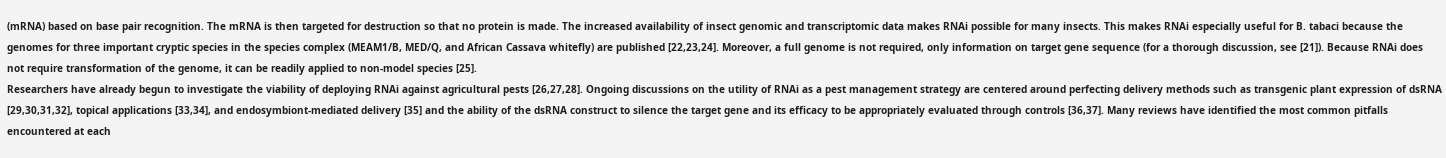(mRNA) based on base pair recognition. The mRNA is then targeted for destruction so that no protein is made. The increased availability of insect genomic and transcriptomic data makes RNAi possible for many insects. This makes RNAi especially useful for B. tabaci because the genomes for three important cryptic species in the species complex (MEAM1/B, MED/Q, and African Cassava whitefly) are published [22,23,24]. Moreover, a full genome is not required, only information on target gene sequence (for a thorough discussion, see [21]). Because RNAi does not require transformation of the genome, it can be readily applied to non-model species [25].
Researchers have already begun to investigate the viability of deploying RNAi against agricultural pests [26,27,28]. Ongoing discussions on the utility of RNAi as a pest management strategy are centered around perfecting delivery methods such as transgenic plant expression of dsRNA [29,30,31,32], topical applications [33,34], and endosymbiont-mediated delivery [35] and the ability of the dsRNA construct to silence the target gene and its efficacy to be appropriately evaluated through controls [36,37]. Many reviews have identified the most common pitfalls encountered at each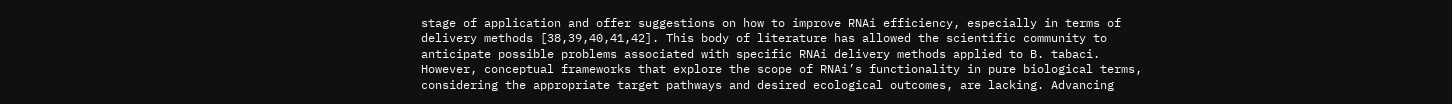stage of application and offer suggestions on how to improve RNAi efficiency, especially in terms of delivery methods [38,39,40,41,42]. This body of literature has allowed the scientific community to anticipate possible problems associated with specific RNAi delivery methods applied to B. tabaci. However, conceptual frameworks that explore the scope of RNAi’s functionality in pure biological terms, considering the appropriate target pathways and desired ecological outcomes, are lacking. Advancing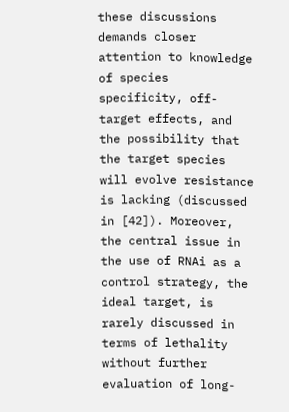these discussions demands closer attention to knowledge of species specificity, off-target effects, and the possibility that the target species will evolve resistance is lacking (discussed in [42]). Moreover, the central issue in the use of RNAi as a control strategy, the ideal target, is rarely discussed in terms of lethality without further evaluation of long-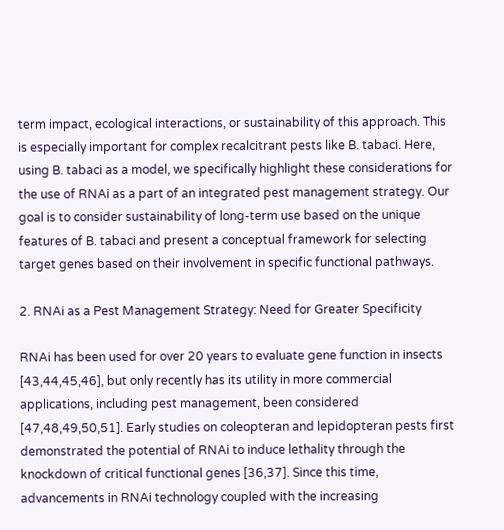term impact, ecological interactions, or sustainability of this approach. This is especially important for complex recalcitrant pests like B. tabaci. Here, using B. tabaci as a model, we specifically highlight these considerations for the use of RNAi as a part of an integrated pest management strategy. Our goal is to consider sustainability of long-term use based on the unique features of B. tabaci and present a conceptual framework for selecting target genes based on their involvement in specific functional pathways.

2. RNAi as a Pest Management Strategy: Need for Greater Specificity

RNAi has been used for over 20 years to evaluate gene function in insects [43,44,45,46], but only recently has its utility in more commercial applications, including pest management, been considered [47,48,49,50,51]. Early studies on coleopteran and lepidopteran pests first demonstrated the potential of RNAi to induce lethality through the knockdown of critical functional genes [36,37]. Since this time, advancements in RNAi technology coupled with the increasing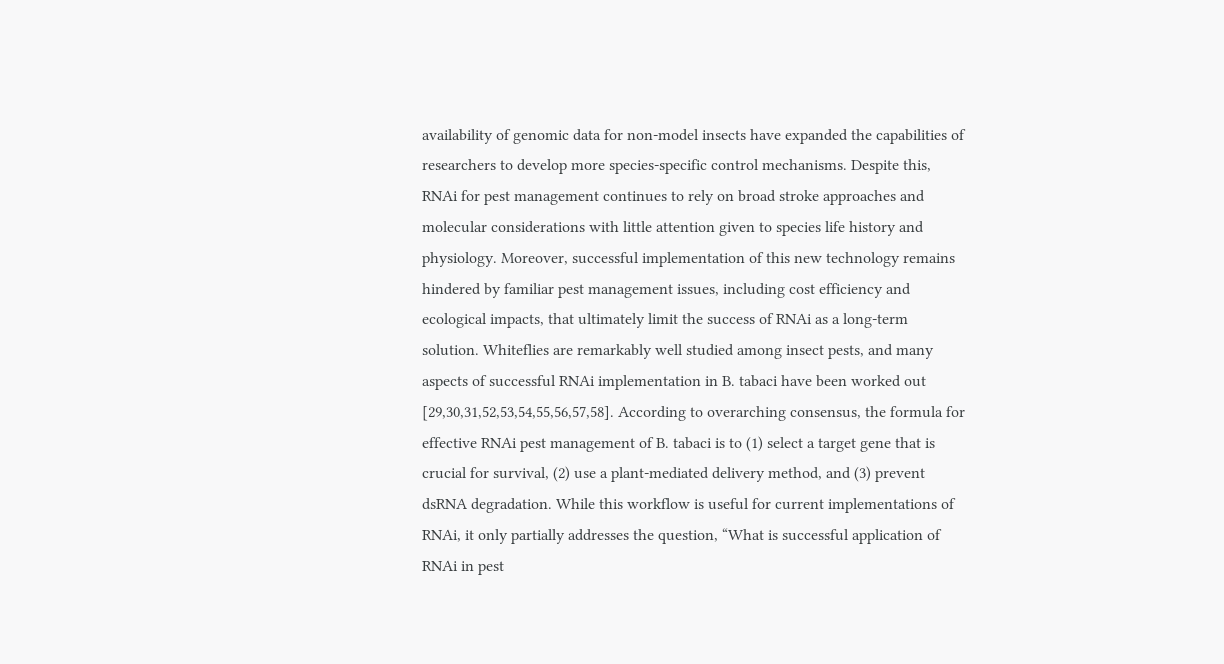availability of genomic data for non-model insects have expanded the capabilities of researchers to develop more species-specific control mechanisms. Despite this, RNAi for pest management continues to rely on broad stroke approaches and molecular considerations with little attention given to species life history and physiology. Moreover, successful implementation of this new technology remains hindered by familiar pest management issues, including cost efficiency and ecological impacts, that ultimately limit the success of RNAi as a long-term solution. Whiteflies are remarkably well studied among insect pests, and many aspects of successful RNAi implementation in B. tabaci have been worked out [29,30,31,52,53,54,55,56,57,58]. According to overarching consensus, the formula for effective RNAi pest management of B. tabaci is to (1) select a target gene that is crucial for survival, (2) use a plant-mediated delivery method, and (3) prevent dsRNA degradation. While this workflow is useful for current implementations of RNAi, it only partially addresses the question, “What is successful application of RNAi in pest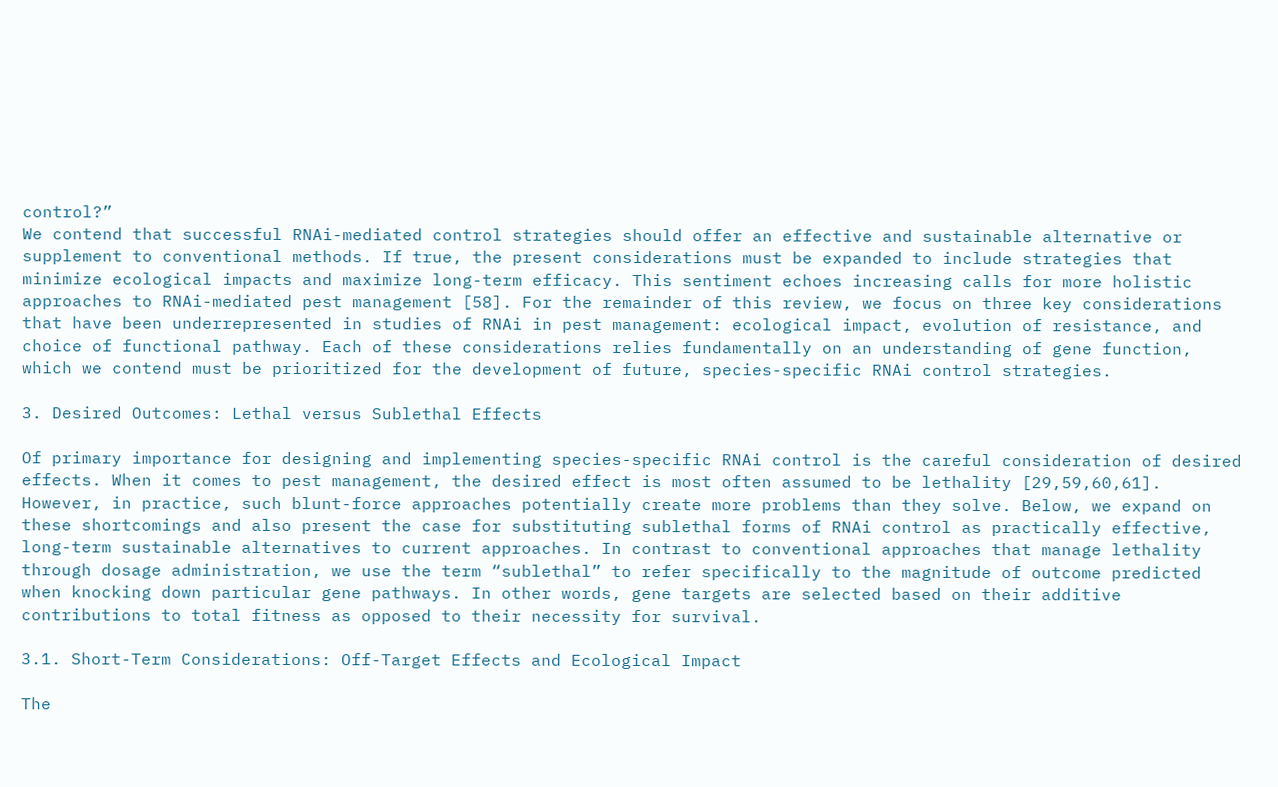control?”
We contend that successful RNAi-mediated control strategies should offer an effective and sustainable alternative or supplement to conventional methods. If true, the present considerations must be expanded to include strategies that minimize ecological impacts and maximize long-term efficacy. This sentiment echoes increasing calls for more holistic approaches to RNAi-mediated pest management [58]. For the remainder of this review, we focus on three key considerations that have been underrepresented in studies of RNAi in pest management: ecological impact, evolution of resistance, and choice of functional pathway. Each of these considerations relies fundamentally on an understanding of gene function, which we contend must be prioritized for the development of future, species-specific RNAi control strategies.

3. Desired Outcomes: Lethal versus Sublethal Effects

Of primary importance for designing and implementing species-specific RNAi control is the careful consideration of desired effects. When it comes to pest management, the desired effect is most often assumed to be lethality [29,59,60,61]. However, in practice, such blunt-force approaches potentially create more problems than they solve. Below, we expand on these shortcomings and also present the case for substituting sublethal forms of RNAi control as practically effective, long-term sustainable alternatives to current approaches. In contrast to conventional approaches that manage lethality through dosage administration, we use the term “sublethal” to refer specifically to the magnitude of outcome predicted when knocking down particular gene pathways. In other words, gene targets are selected based on their additive contributions to total fitness as opposed to their necessity for survival.

3.1. Short-Term Considerations: Off-Target Effects and Ecological Impact

The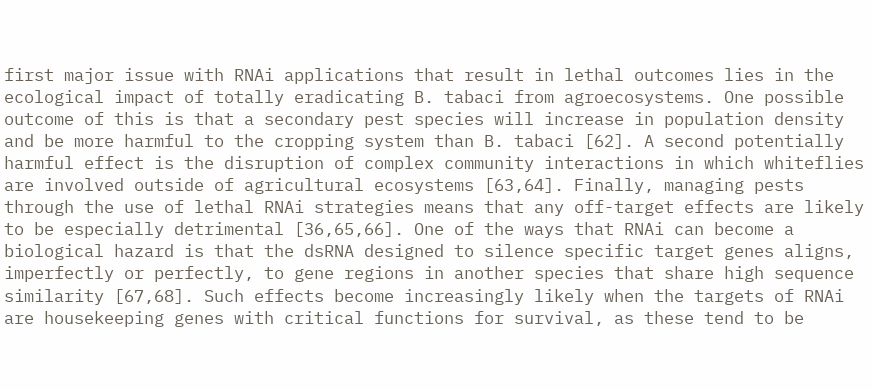first major issue with RNAi applications that result in lethal outcomes lies in the ecological impact of totally eradicating B. tabaci from agroecosystems. One possible outcome of this is that a secondary pest species will increase in population density and be more harmful to the cropping system than B. tabaci [62]. A second potentially harmful effect is the disruption of complex community interactions in which whiteflies are involved outside of agricultural ecosystems [63,64]. Finally, managing pests through the use of lethal RNAi strategies means that any off-target effects are likely to be especially detrimental [36,65,66]. One of the ways that RNAi can become a biological hazard is that the dsRNA designed to silence specific target genes aligns, imperfectly or perfectly, to gene regions in another species that share high sequence similarity [67,68]. Such effects become increasingly likely when the targets of RNAi are housekeeping genes with critical functions for survival, as these tend to be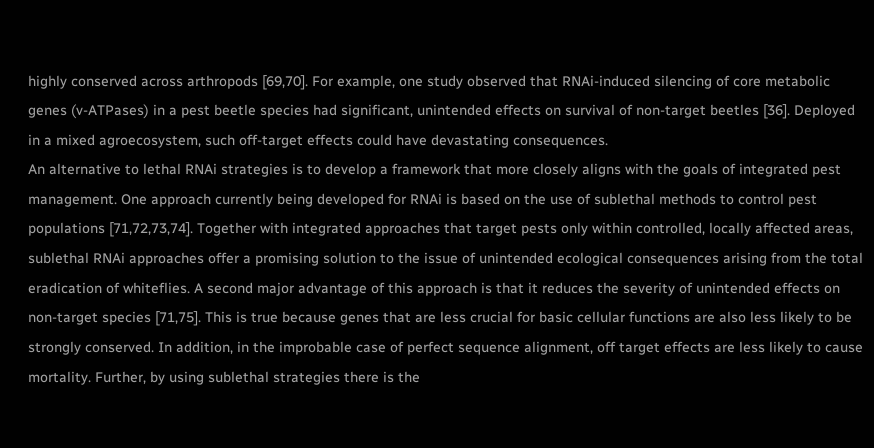highly conserved across arthropods [69,70]. For example, one study observed that RNAi-induced silencing of core metabolic genes (v-ATPases) in a pest beetle species had significant, unintended effects on survival of non-target beetles [36]. Deployed in a mixed agroecosystem, such off-target effects could have devastating consequences.
An alternative to lethal RNAi strategies is to develop a framework that more closely aligns with the goals of integrated pest management. One approach currently being developed for RNAi is based on the use of sublethal methods to control pest populations [71,72,73,74]. Together with integrated approaches that target pests only within controlled, locally affected areas, sublethal RNAi approaches offer a promising solution to the issue of unintended ecological consequences arising from the total eradication of whiteflies. A second major advantage of this approach is that it reduces the severity of unintended effects on non-target species [71,75]. This is true because genes that are less crucial for basic cellular functions are also less likely to be strongly conserved. In addition, in the improbable case of perfect sequence alignment, off target effects are less likely to cause mortality. Further, by using sublethal strategies there is the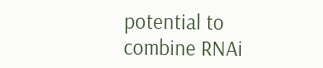potential to combine RNAi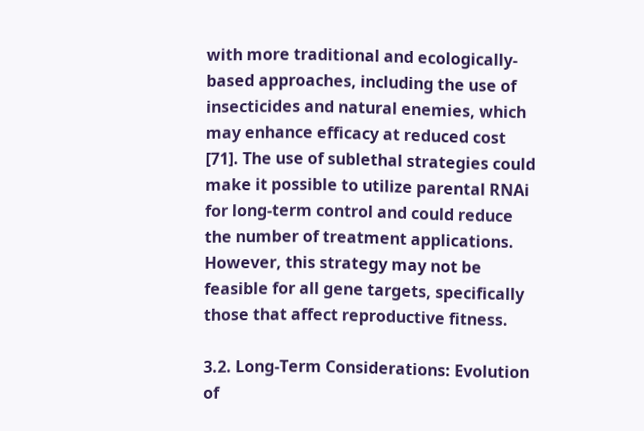with more traditional and ecologically-based approaches, including the use of insecticides and natural enemies, which may enhance efficacy at reduced cost [71]. The use of sublethal strategies could make it possible to utilize parental RNAi for long-term control and could reduce the number of treatment applications. However, this strategy may not be feasible for all gene targets, specifically those that affect reproductive fitness.

3.2. Long-Term Considerations: Evolution of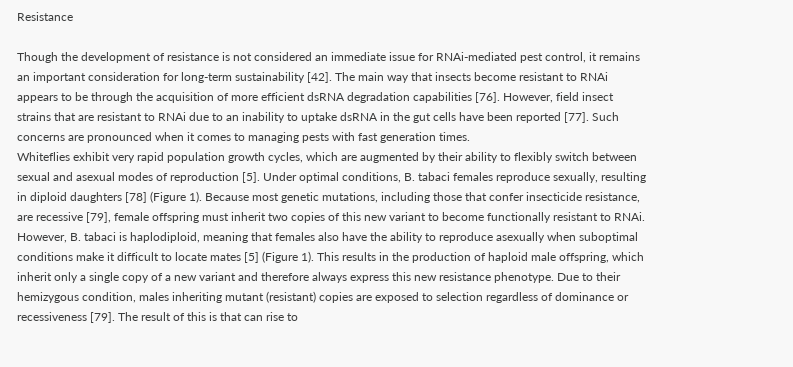Resistance

Though the development of resistance is not considered an immediate issue for RNAi-mediated pest control, it remains an important consideration for long-term sustainability [42]. The main way that insects become resistant to RNAi appears to be through the acquisition of more efficient dsRNA degradation capabilities [76]. However, field insect strains that are resistant to RNAi due to an inability to uptake dsRNA in the gut cells have been reported [77]. Such concerns are pronounced when it comes to managing pests with fast generation times.
Whiteflies exhibit very rapid population growth cycles, which are augmented by their ability to flexibly switch between sexual and asexual modes of reproduction [5]. Under optimal conditions, B. tabaci females reproduce sexually, resulting in diploid daughters [78] (Figure 1). Because most genetic mutations, including those that confer insecticide resistance, are recessive [79], female offspring must inherit two copies of this new variant to become functionally resistant to RNAi. However, B. tabaci is haplodiploid, meaning that females also have the ability to reproduce asexually when suboptimal conditions make it difficult to locate mates [5] (Figure 1). This results in the production of haploid male offspring, which inherit only a single copy of a new variant and therefore always express this new resistance phenotype. Due to their hemizygous condition, males inheriting mutant (resistant) copies are exposed to selection regardless of dominance or recessiveness [79]. The result of this is that can rise to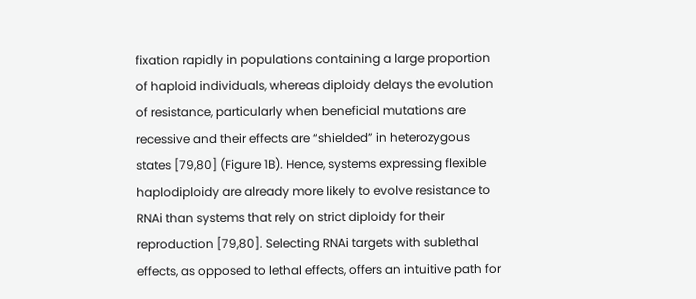fixation rapidly in populations containing a large proportion of haploid individuals, whereas diploidy delays the evolution of resistance, particularly when beneficial mutations are recessive and their effects are “shielded” in heterozygous states [79,80] (Figure 1B). Hence, systems expressing flexible haplodiploidy are already more likely to evolve resistance to RNAi than systems that rely on strict diploidy for their reproduction [79,80]. Selecting RNAi targets with sublethal effects, as opposed to lethal effects, offers an intuitive path for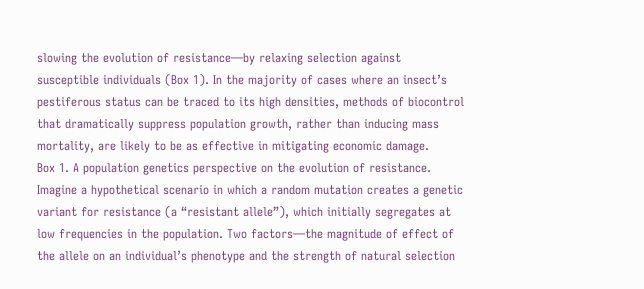slowing the evolution of resistance—by relaxing selection against susceptible individuals (Box 1). In the majority of cases where an insect’s pestiferous status can be traced to its high densities, methods of biocontrol that dramatically suppress population growth, rather than inducing mass mortality, are likely to be as effective in mitigating economic damage.
Box 1. A population genetics perspective on the evolution of resistance.
Imagine a hypothetical scenario in which a random mutation creates a genetic variant for resistance (a “resistant allele”), which initially segregates at low frequencies in the population. Two factors—the magnitude of effect of the allele on an individual’s phenotype and the strength of natural selection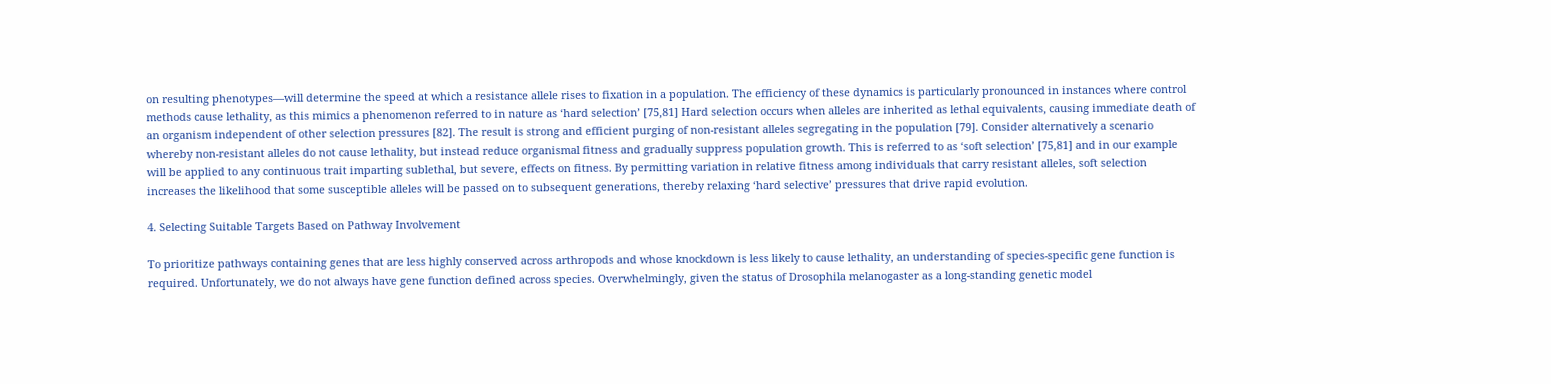on resulting phenotypes—will determine the speed at which a resistance allele rises to fixation in a population. The efficiency of these dynamics is particularly pronounced in instances where control methods cause lethality, as this mimics a phenomenon referred to in nature as ‘hard selection’ [75,81] Hard selection occurs when alleles are inherited as lethal equivalents, causing immediate death of an organism independent of other selection pressures [82]. The result is strong and efficient purging of non-resistant alleles segregating in the population [79]. Consider alternatively a scenario whereby non-resistant alleles do not cause lethality, but instead reduce organismal fitness and gradually suppress population growth. This is referred to as ‘soft selection’ [75,81] and in our example will be applied to any continuous trait imparting sublethal, but severe, effects on fitness. By permitting variation in relative fitness among individuals that carry resistant alleles, soft selection increases the likelihood that some susceptible alleles will be passed on to subsequent generations, thereby relaxing ‘hard selective’ pressures that drive rapid evolution.

4. Selecting Suitable Targets Based on Pathway Involvement

To prioritize pathways containing genes that are less highly conserved across arthropods and whose knockdown is less likely to cause lethality, an understanding of species-specific gene function is required. Unfortunately, we do not always have gene function defined across species. Overwhelmingly, given the status of Drosophila melanogaster as a long-standing genetic model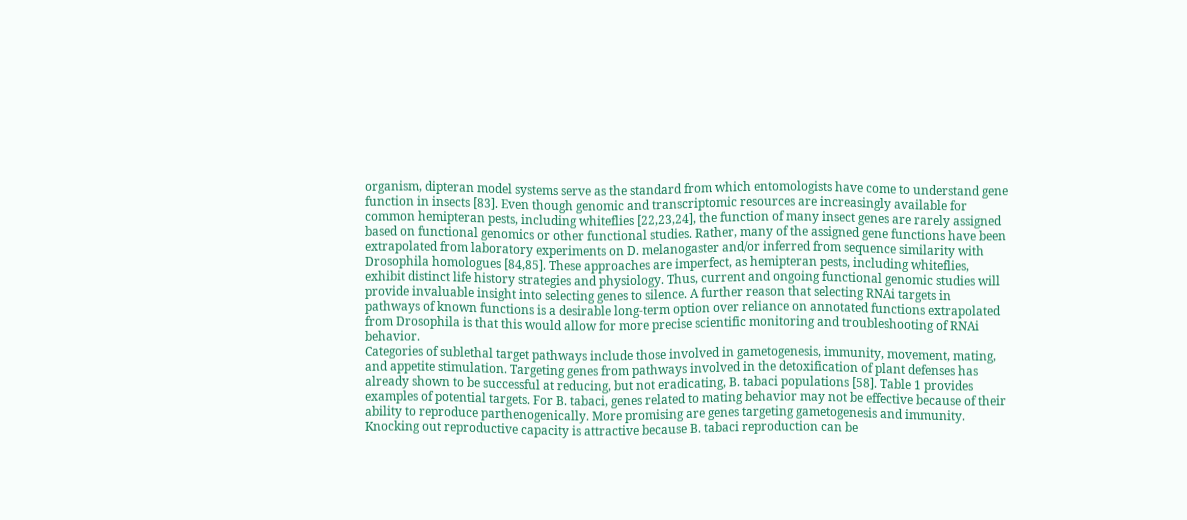organism, dipteran model systems serve as the standard from which entomologists have come to understand gene function in insects [83]. Even though genomic and transcriptomic resources are increasingly available for common hemipteran pests, including whiteflies [22,23,24], the function of many insect genes are rarely assigned based on functional genomics or other functional studies. Rather, many of the assigned gene functions have been extrapolated from laboratory experiments on D. melanogaster and/or inferred from sequence similarity with Drosophila homologues [84,85]. These approaches are imperfect, as hemipteran pests, including whiteflies, exhibit distinct life history strategies and physiology. Thus, current and ongoing functional genomic studies will provide invaluable insight into selecting genes to silence. A further reason that selecting RNAi targets in pathways of known functions is a desirable long-term option over reliance on annotated functions extrapolated from Drosophila is that this would allow for more precise scientific monitoring and troubleshooting of RNAi behavior.
Categories of sublethal target pathways include those involved in gametogenesis, immunity, movement, mating, and appetite stimulation. Targeting genes from pathways involved in the detoxification of plant defenses has already shown to be successful at reducing, but not eradicating, B. tabaci populations [58]. Table 1 provides examples of potential targets. For B. tabaci, genes related to mating behavior may not be effective because of their ability to reproduce parthenogenically. More promising are genes targeting gametogenesis and immunity. Knocking out reproductive capacity is attractive because B. tabaci reproduction can be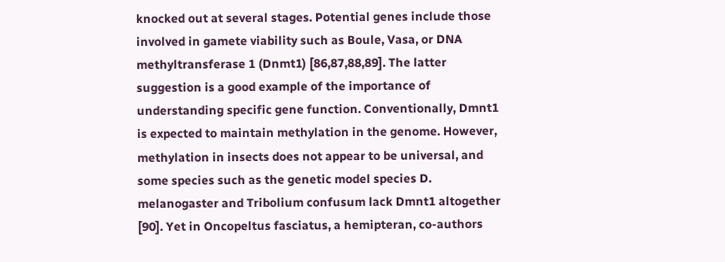knocked out at several stages. Potential genes include those involved in gamete viability such as Boule, Vasa, or DNA methyltransferase 1 (Dnmt1) [86,87,88,89]. The latter suggestion is a good example of the importance of understanding specific gene function. Conventionally, Dmnt1 is expected to maintain methylation in the genome. However, methylation in insects does not appear to be universal, and some species such as the genetic model species D. melanogaster and Tribolium confusum lack Dmnt1 altogether [90]. Yet in Oncopeltus fasciatus, a hemipteran, co-authors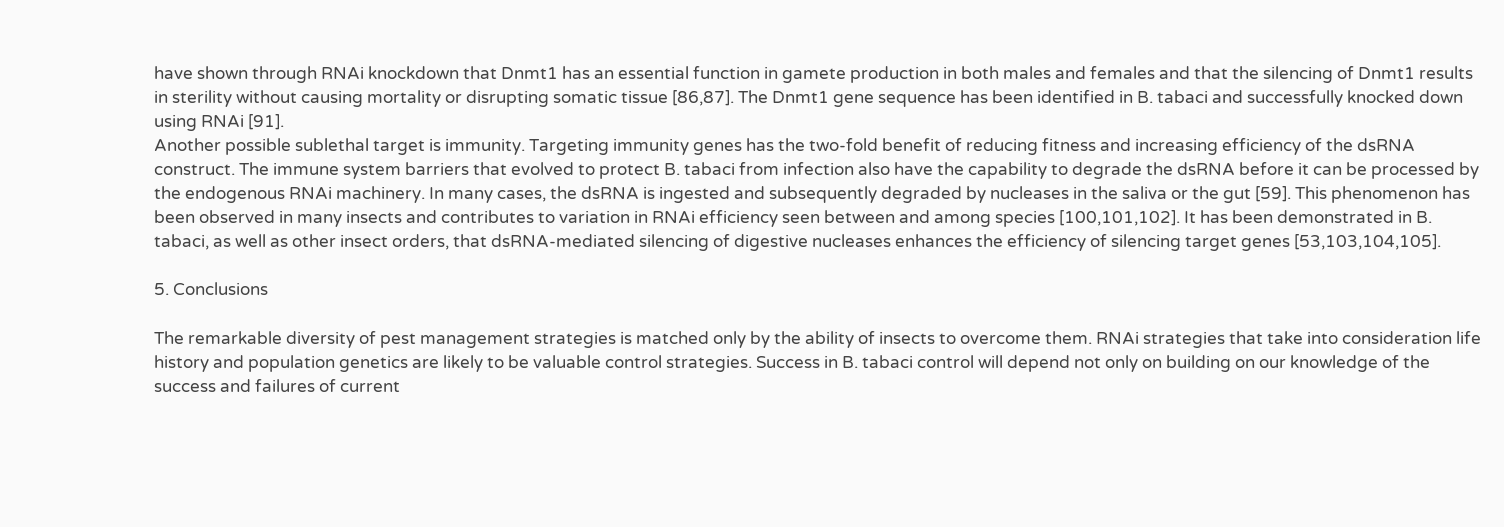have shown through RNAi knockdown that Dnmt1 has an essential function in gamete production in both males and females and that the silencing of Dnmt1 results in sterility without causing mortality or disrupting somatic tissue [86,87]. The Dnmt1 gene sequence has been identified in B. tabaci and successfully knocked down using RNAi [91].
Another possible sublethal target is immunity. Targeting immunity genes has the two-fold benefit of reducing fitness and increasing efficiency of the dsRNA construct. The immune system barriers that evolved to protect B. tabaci from infection also have the capability to degrade the dsRNA before it can be processed by the endogenous RNAi machinery. In many cases, the dsRNA is ingested and subsequently degraded by nucleases in the saliva or the gut [59]. This phenomenon has been observed in many insects and contributes to variation in RNAi efficiency seen between and among species [100,101,102]. It has been demonstrated in B. tabaci, as well as other insect orders, that dsRNA-mediated silencing of digestive nucleases enhances the efficiency of silencing target genes [53,103,104,105].

5. Conclusions

The remarkable diversity of pest management strategies is matched only by the ability of insects to overcome them. RNAi strategies that take into consideration life history and population genetics are likely to be valuable control strategies. Success in B. tabaci control will depend not only on building on our knowledge of the success and failures of current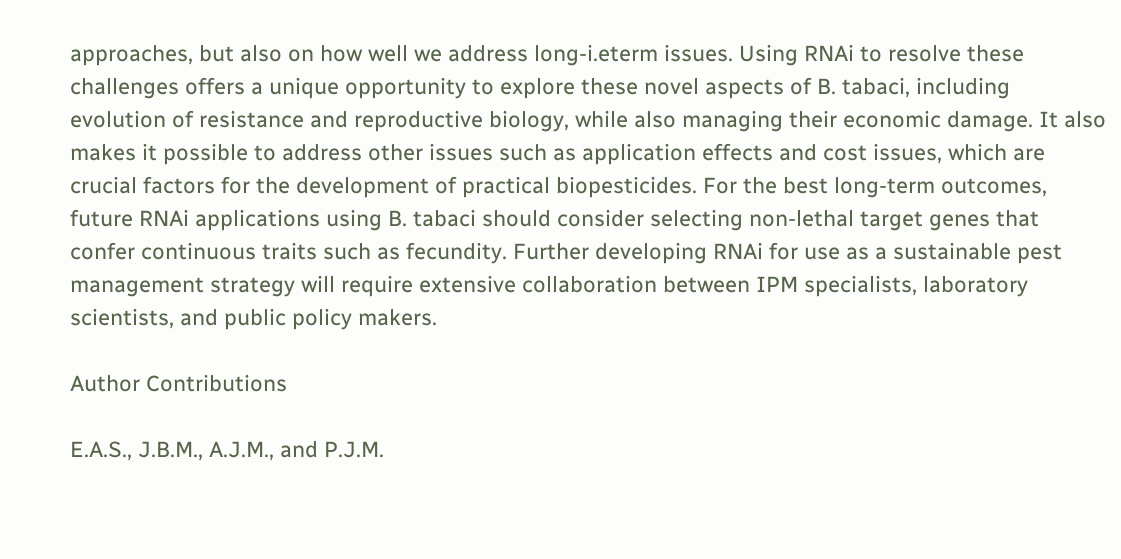approaches, but also on how well we address long-i.eterm issues. Using RNAi to resolve these challenges offers a unique opportunity to explore these novel aspects of B. tabaci, including evolution of resistance and reproductive biology, while also managing their economic damage. It also makes it possible to address other issues such as application effects and cost issues, which are crucial factors for the development of practical biopesticides. For the best long-term outcomes, future RNAi applications using B. tabaci should consider selecting non-lethal target genes that confer continuous traits such as fecundity. Further developing RNAi for use as a sustainable pest management strategy will require extensive collaboration between IPM specialists, laboratory scientists, and public policy makers.

Author Contributions

E.A.S., J.B.M., A.J.M., and P.J.M.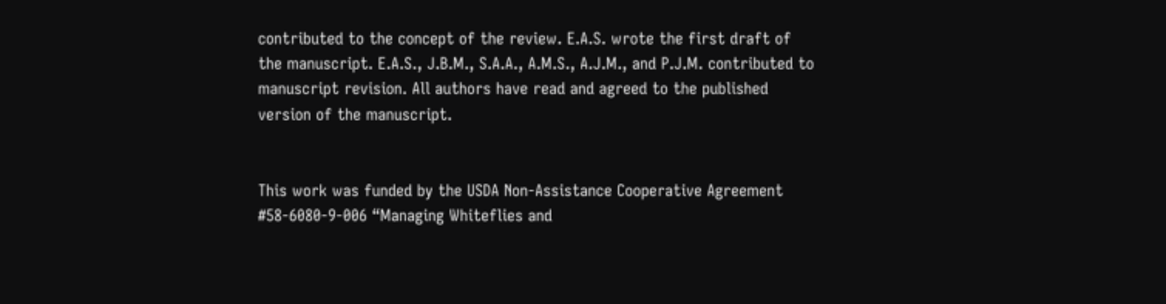contributed to the concept of the review. E.A.S. wrote the first draft of the manuscript. E.A.S., J.B.M., S.A.A., A.M.S., A.J.M., and P.J.M. contributed to manuscript revision. All authors have read and agreed to the published version of the manuscript.


This work was funded by the USDA Non-Assistance Cooperative Agreement #58-6080-9-006 “Managing Whiteflies and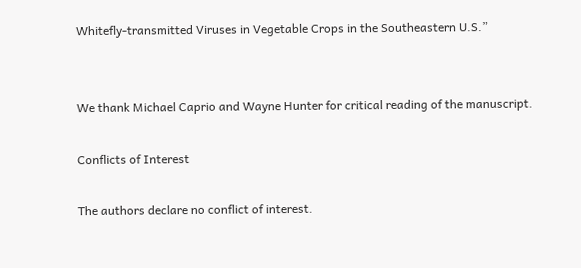Whitefly-transmitted Viruses in Vegetable Crops in the Southeastern U.S.”


We thank Michael Caprio and Wayne Hunter for critical reading of the manuscript.

Conflicts of Interest

The authors declare no conflict of interest.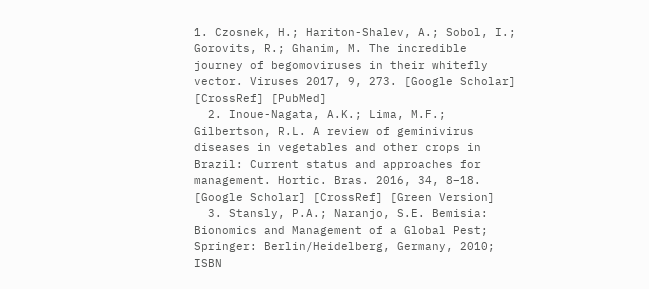1. Czosnek, H.; Hariton-Shalev, A.; Sobol, I.; Gorovits, R.; Ghanim, M. The incredible journey of begomoviruses in their whitefly vector. Viruses 2017, 9, 273. [Google Scholar] [CrossRef] [PubMed]
  2. Inoue-Nagata, A.K.; Lima, M.F.; Gilbertson, R.L. A review of geminivirus diseases in vegetables and other crops in Brazil: Current status and approaches for management. Hortic. Bras. 2016, 34, 8–18. [Google Scholar] [CrossRef] [Green Version]
  3. Stansly, P.A.; Naranjo, S.E. Bemisia: Bionomics and Management of a Global Pest; Springer: Berlin/Heidelberg, Germany, 2010; ISBN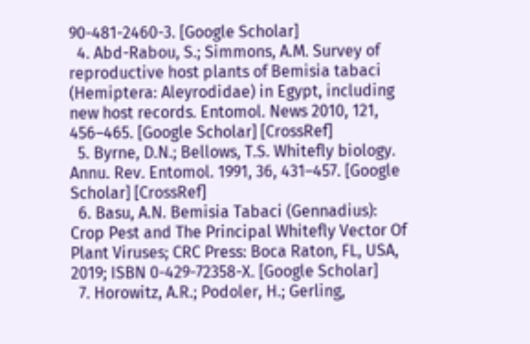90-481-2460-3. [Google Scholar]
  4. Abd-Rabou, S.; Simmons, A.M. Survey of reproductive host plants of Bemisia tabaci (Hemiptera: Aleyrodidae) in Egypt, including new host records. Entomol. News 2010, 121, 456–465. [Google Scholar] [CrossRef]
  5. Byrne, D.N.; Bellows, T.S. Whitefly biology. Annu. Rev. Entomol. 1991, 36, 431–457. [Google Scholar] [CrossRef]
  6. Basu, A.N. Bemisia Tabaci (Gennadius): Crop Pest and The Principal Whitefly Vector Of Plant Viruses; CRC Press: Boca Raton, FL, USA, 2019; ISBN 0-429-72358-X. [Google Scholar]
  7. Horowitz, A.R.; Podoler, H.; Gerling,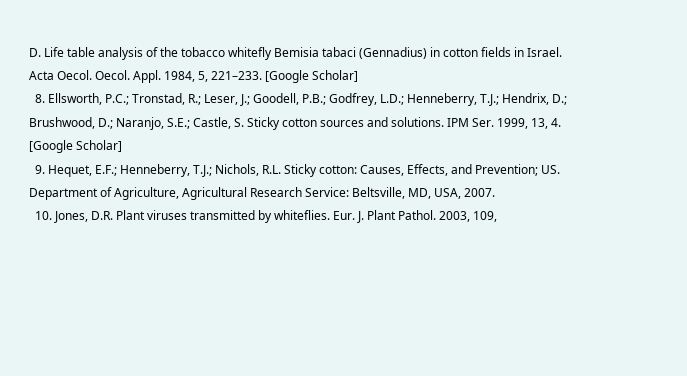D. Life table analysis of the tobacco whitefly Bemisia tabaci (Gennadius) in cotton fields in Israel. Acta Oecol. Oecol. Appl. 1984, 5, 221–233. [Google Scholar]
  8. Ellsworth, P.C.; Tronstad, R.; Leser, J.; Goodell, P.B.; Godfrey, L.D.; Henneberry, T.J.; Hendrix, D.; Brushwood, D.; Naranjo, S.E.; Castle, S. Sticky cotton sources and solutions. IPM Ser. 1999, 13, 4. [Google Scholar]
  9. Hequet, E.F.; Henneberry, T.J.; Nichols, R.L. Sticky cotton: Causes, Effects, and Prevention; US. Department of Agriculture, Agricultural Research Service: Beltsville, MD, USA, 2007.
  10. Jones, D.R. Plant viruses transmitted by whiteflies. Eur. J. Plant Pathol. 2003, 109,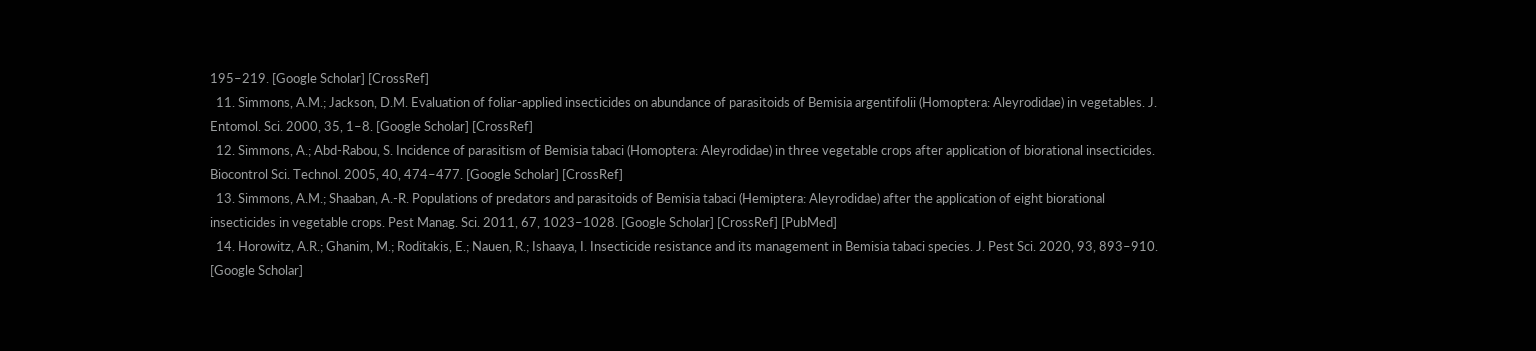195–219. [Google Scholar] [CrossRef]
  11. Simmons, A.M.; Jackson, D.M. Evaluation of foliar-applied insecticides on abundance of parasitoids of Bemisia argentifolii (Homoptera: Aleyrodidae) in vegetables. J. Entomol. Sci. 2000, 35, 1–8. [Google Scholar] [CrossRef]
  12. Simmons, A.; Abd-Rabou, S. Incidence of parasitism of Bemisia tabaci (Homoptera: Aleyrodidae) in three vegetable crops after application of biorational insecticides. Biocontrol Sci. Technol. 2005, 40, 474–477. [Google Scholar] [CrossRef]
  13. Simmons, A.M.; Shaaban, A.-R. Populations of predators and parasitoids of Bemisia tabaci (Hemiptera: Aleyrodidae) after the application of eight biorational insecticides in vegetable crops. Pest Manag. Sci. 2011, 67, 1023–1028. [Google Scholar] [CrossRef] [PubMed]
  14. Horowitz, A.R.; Ghanim, M.; Roditakis, E.; Nauen, R.; Ishaaya, I. Insecticide resistance and its management in Bemisia tabaci species. J. Pest Sci. 2020, 93, 893–910. [Google Scholar]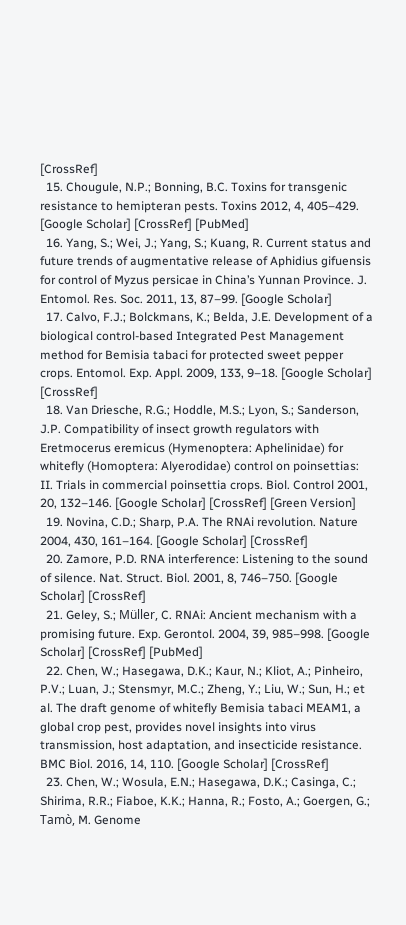[CrossRef]
  15. Chougule, N.P.; Bonning, B.C. Toxins for transgenic resistance to hemipteran pests. Toxins 2012, 4, 405–429. [Google Scholar] [CrossRef] [PubMed]
  16. Yang, S.; Wei, J.; Yang, S.; Kuang, R. Current status and future trends of augmentative release of Aphidius gifuensis for control of Myzus persicae in China’s Yunnan Province. J. Entomol. Res. Soc. 2011, 13, 87–99. [Google Scholar]
  17. Calvo, F.J.; Bolckmans, K.; Belda, J.E. Development of a biological control-based Integrated Pest Management method for Bemisia tabaci for protected sweet pepper crops. Entomol. Exp. Appl. 2009, 133, 9–18. [Google Scholar] [CrossRef]
  18. Van Driesche, R.G.; Hoddle, M.S.; Lyon, S.; Sanderson, J.P. Compatibility of insect growth regulators with Eretmocerus eremicus (Hymenoptera: Aphelinidae) for whitefly (Homoptera: Alyerodidae) control on poinsettias: II. Trials in commercial poinsettia crops. Biol. Control 2001, 20, 132–146. [Google Scholar] [CrossRef] [Green Version]
  19. Novina, C.D.; Sharp, P.A. The RNAi revolution. Nature 2004, 430, 161–164. [Google Scholar] [CrossRef]
  20. Zamore, P.D. RNA interference: Listening to the sound of silence. Nat. Struct. Biol. 2001, 8, 746–750. [Google Scholar] [CrossRef]
  21. Geley, S.; Müller, C. RNAi: Ancient mechanism with a promising future. Exp. Gerontol. 2004, 39, 985–998. [Google Scholar] [CrossRef] [PubMed]
  22. Chen, W.; Hasegawa, D.K.; Kaur, N.; Kliot, A.; Pinheiro, P.V.; Luan, J.; Stensmyr, M.C.; Zheng, Y.; Liu, W.; Sun, H.; et al. The draft genome of whitefly Bemisia tabaci MEAM1, a global crop pest, provides novel insights into virus transmission, host adaptation, and insecticide resistance. BMC Biol. 2016, 14, 110. [Google Scholar] [CrossRef]
  23. Chen, W.; Wosula, E.N.; Hasegawa, D.K.; Casinga, C.; Shirima, R.R.; Fiaboe, K.K.; Hanna, R.; Fosto, A.; Goergen, G.; Tamò, M. Genome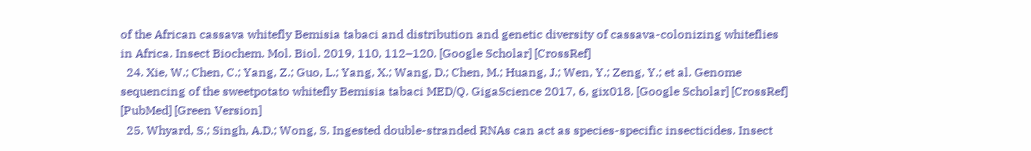of the African cassava whitefly Bemisia tabaci and distribution and genetic diversity of cassava-colonizing whiteflies in Africa. Insect Biochem. Mol. Biol. 2019, 110, 112–120. [Google Scholar] [CrossRef]
  24. Xie, W.; Chen, C.; Yang, Z.; Guo, L.; Yang, X.; Wang, D.; Chen, M.; Huang, J.; Wen, Y.; Zeng, Y.; et al. Genome sequencing of the sweetpotato whitefly Bemisia tabaci MED/Q. GigaScience 2017, 6, gix018. [Google Scholar] [CrossRef] [PubMed] [Green Version]
  25. Whyard, S.; Singh, A.D.; Wong, S. Ingested double-stranded RNAs can act as species-specific insecticides. Insect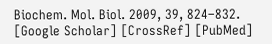Biochem. Mol. Biol. 2009, 39, 824–832. [Google Scholar] [CrossRef] [PubMed]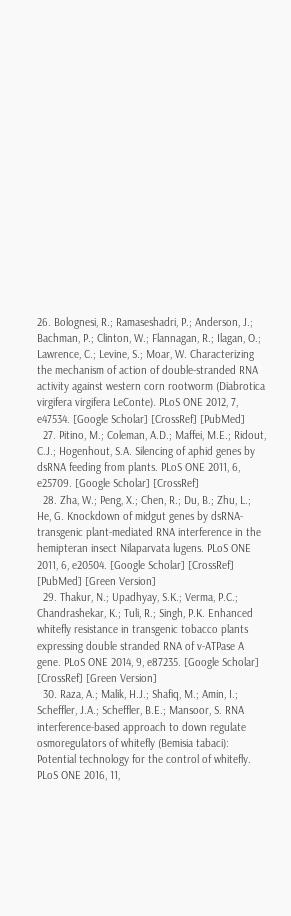26. Bolognesi, R.; Ramaseshadri, P.; Anderson, J.; Bachman, P.; Clinton, W.; Flannagan, R.; Ilagan, O.; Lawrence, C.; Levine, S.; Moar, W. Characterizing the mechanism of action of double-stranded RNA activity against western corn rootworm (Diabrotica virgifera virgifera LeConte). PLoS ONE 2012, 7, e47534. [Google Scholar] [CrossRef] [PubMed]
  27. Pitino, M.; Coleman, A.D.; Maffei, M.E.; Ridout, C.J.; Hogenhout, S.A. Silencing of aphid genes by dsRNA feeding from plants. PLoS ONE 2011, 6, e25709. [Google Scholar] [CrossRef]
  28. Zha, W.; Peng, X.; Chen, R.; Du, B.; Zhu, L.; He, G. Knockdown of midgut genes by dsRNA-transgenic plant-mediated RNA interference in the hemipteran insect Nilaparvata lugens. PLoS ONE 2011, 6, e20504. [Google Scholar] [CrossRef] [PubMed] [Green Version]
  29. Thakur, N.; Upadhyay, S.K.; Verma, P.C.; Chandrashekar, K.; Tuli, R.; Singh, P.K. Enhanced whitefly resistance in transgenic tobacco plants expressing double stranded RNA of v-ATPase A gene. PLoS ONE 2014, 9, e87235. [Google Scholar] [CrossRef] [Green Version]
  30. Raza, A.; Malik, H.J.; Shafiq, M.; Amin, I.; Scheffler, J.A.; Scheffler, B.E.; Mansoor, S. RNA interference-based approach to down regulate osmoregulators of whitefly (Bemisia tabaci): Potential technology for the control of whitefly. PLoS ONE 2016, 11,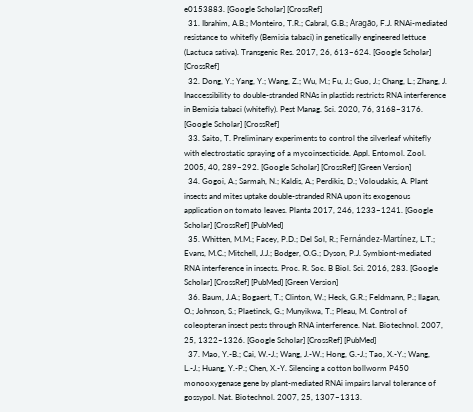e0153883. [Google Scholar] [CrossRef]
  31. Ibrahim, A.B.; Monteiro, T.R.; Cabral, G.B.; Aragão, F.J. RNAi-mediated resistance to whitefly (Bemisia tabaci) in genetically engineered lettuce (Lactuca sativa). Transgenic Res. 2017, 26, 613–624. [Google Scholar] [CrossRef]
  32. Dong, Y.; Yang, Y.; Wang, Z.; Wu, M.; Fu, J.; Guo, J.; Chang, L.; Zhang, J. Inaccessibility to double-stranded RNAs in plastids restricts RNA interference in Bemisia tabaci (whitefly). Pest Manag. Sci. 2020, 76, 3168–3176. [Google Scholar] [CrossRef]
  33. Saito, T. Preliminary experiments to control the silverleaf whitefly with electrostatic spraying of a mycoinsecticide. Appl. Entomol. Zool. 2005, 40, 289–292. [Google Scholar] [CrossRef] [Green Version]
  34. Gogoi, A.; Sarmah, N.; Kaldis, A.; Perdikis, D.; Voloudakis, A. Plant insects and mites uptake double-stranded RNA upon its exogenous application on tomato leaves. Planta 2017, 246, 1233–1241. [Google Scholar] [CrossRef] [PubMed]
  35. Whitten, M.M.; Facey, P.D.; Del Sol, R.; Fernández-Martínez, L.T.; Evans, M.C.; Mitchell, J.J.; Bodger, O.G.; Dyson, P.J. Symbiont-mediated RNA interference in insects. Proc. R. Soc. B Biol. Sci. 2016, 283. [Google Scholar] [CrossRef] [PubMed] [Green Version]
  36. Baum, J.A.; Bogaert, T.; Clinton, W.; Heck, G.R.; Feldmann, P.; Ilagan, O.; Johnson, S.; Plaetinck, G.; Munyikwa, T.; Pleau, M. Control of coleopteran insect pests through RNA interference. Nat. Biotechnol. 2007, 25, 1322–1326. [Google Scholar] [CrossRef] [PubMed]
  37. Mao, Y.-B.; Cai, W.-J.; Wang, J.-W.; Hong, G.-J.; Tao, X.-Y.; Wang, L.-J.; Huang, Y.-P.; Chen, X.-Y. Silencing a cotton bollworm P450 monooxygenase gene by plant-mediated RNAi impairs larval tolerance of gossypol. Nat. Biotechnol. 2007, 25, 1307–1313.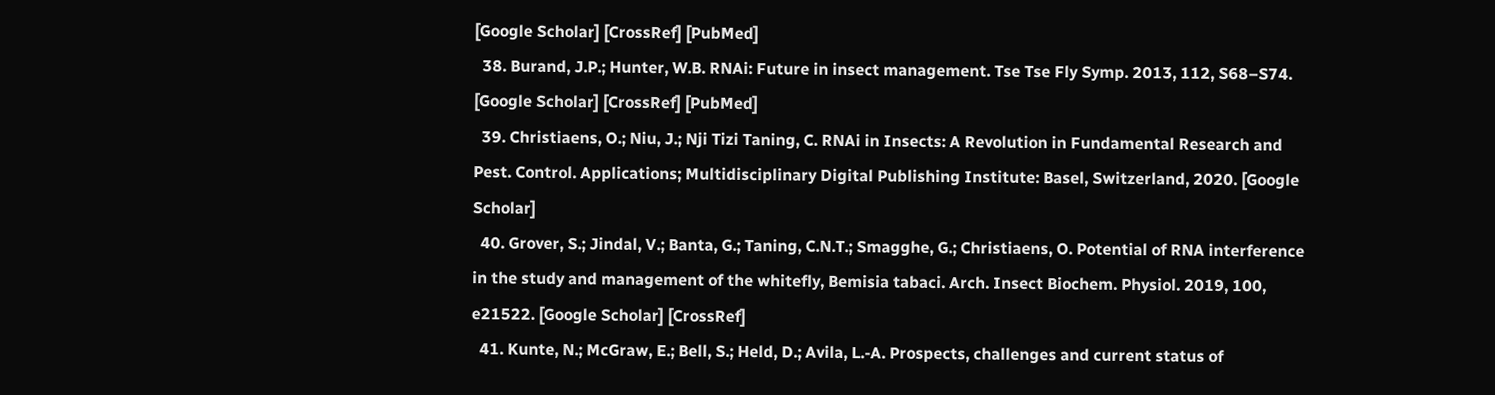[Google Scholar] [CrossRef] [PubMed]
  38. Burand, J.P.; Hunter, W.B. RNAi: Future in insect management. Tse Tse Fly Symp. 2013, 112, S68–S74. [Google Scholar] [CrossRef] [PubMed]
  39. Christiaens, O.; Niu, J.; Nji Tizi Taning, C. RNAi in Insects: A Revolution in Fundamental Research and Pest. Control. Applications; Multidisciplinary Digital Publishing Institute: Basel, Switzerland, 2020. [Google Scholar]
  40. Grover, S.; Jindal, V.; Banta, G.; Taning, C.N.T.; Smagghe, G.; Christiaens, O. Potential of RNA interference in the study and management of the whitefly, Bemisia tabaci. Arch. Insect Biochem. Physiol. 2019, 100, e21522. [Google Scholar] [CrossRef]
  41. Kunte, N.; McGraw, E.; Bell, S.; Held, D.; Avila, L.-A. Prospects, challenges and current status of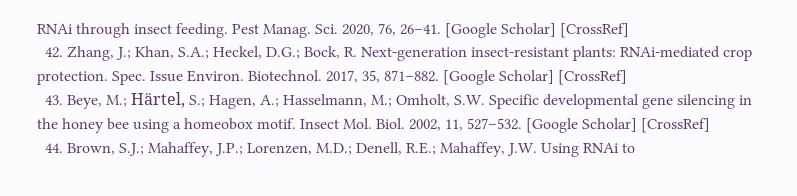RNAi through insect feeding. Pest Manag. Sci. 2020, 76, 26–41. [Google Scholar] [CrossRef]
  42. Zhang, J.; Khan, S.A.; Heckel, D.G.; Bock, R. Next-generation insect-resistant plants: RNAi-mediated crop protection. Spec. Issue Environ. Biotechnol. 2017, 35, 871–882. [Google Scholar] [CrossRef]
  43. Beye, M.; Härtel, S.; Hagen, A.; Hasselmann, M.; Omholt, S.W. Specific developmental gene silencing in the honey bee using a homeobox motif. Insect Mol. Biol. 2002, 11, 527–532. [Google Scholar] [CrossRef]
  44. Brown, S.J.; Mahaffey, J.P.; Lorenzen, M.D.; Denell, R.E.; Mahaffey, J.W. Using RNAi to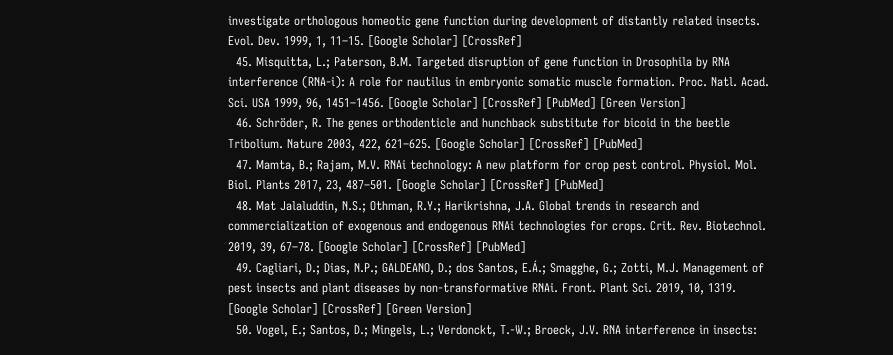investigate orthologous homeotic gene function during development of distantly related insects. Evol. Dev. 1999, 1, 11–15. [Google Scholar] [CrossRef]
  45. Misquitta, L.; Paterson, B.M. Targeted disruption of gene function in Drosophila by RNA interference (RNA-i): A role for nautilus in embryonic somatic muscle formation. Proc. Natl. Acad. Sci. USA 1999, 96, 1451–1456. [Google Scholar] [CrossRef] [PubMed] [Green Version]
  46. Schröder, R. The genes orthodenticle and hunchback substitute for bicoid in the beetle Tribolium. Nature 2003, 422, 621–625. [Google Scholar] [CrossRef] [PubMed]
  47. Mamta, B.; Rajam, M.V. RNAi technology: A new platform for crop pest control. Physiol. Mol. Biol. Plants 2017, 23, 487–501. [Google Scholar] [CrossRef] [PubMed]
  48. Mat Jalaluddin, N.S.; Othman, R.Y.; Harikrishna, J.A. Global trends in research and commercialization of exogenous and endogenous RNAi technologies for crops. Crit. Rev. Biotechnol. 2019, 39, 67–78. [Google Scholar] [CrossRef] [PubMed]
  49. Cagliari, D.; Dias, N.P.; GALDEANO, D.; dos Santos, E.Á.; Smagghe, G.; Zotti, M.J. Management of pest insects and plant diseases by non-transformative RNAi. Front. Plant Sci. 2019, 10, 1319. [Google Scholar] [CrossRef] [Green Version]
  50. Vogel, E.; Santos, D.; Mingels, L.; Verdonckt, T.-W.; Broeck, J.V. RNA interference in insects: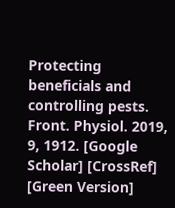Protecting beneficials and controlling pests. Front. Physiol. 2019, 9, 1912. [Google Scholar] [CrossRef] [Green Version]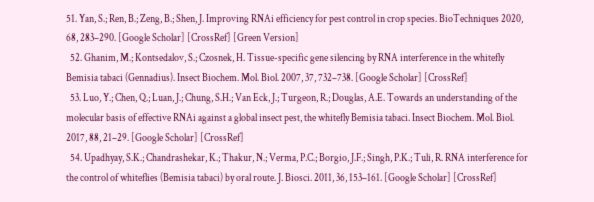51. Yan, S.; Ren, B.; Zeng, B.; Shen, J. Improving RNAi efficiency for pest control in crop species. BioTechniques 2020, 68, 283–290. [Google Scholar] [CrossRef] [Green Version]
  52. Ghanim, M.; Kontsedalov, S.; Czosnek, H. Tissue-specific gene silencing by RNA interference in the whitefly Bemisia tabaci (Gennadius). Insect Biochem. Mol. Biol. 2007, 37, 732–738. [Google Scholar] [CrossRef]
  53. Luo, Y.; Chen, Q.; Luan, J.; Chung, S.H.; Van Eck, J.; Turgeon, R.; Douglas, A.E. Towards an understanding of the molecular basis of effective RNAi against a global insect pest, the whitefly Bemisia tabaci. Insect Biochem. Mol. Biol. 2017, 88, 21–29. [Google Scholar] [CrossRef]
  54. Upadhyay, S.K.; Chandrashekar, K.; Thakur, N.; Verma, P.C.; Borgio, J.F.; Singh, P.K.; Tuli, R. RNA interference for the control of whiteflies (Bemisia tabaci) by oral route. J. Biosci. 2011, 36, 153–161. [Google Scholar] [CrossRef]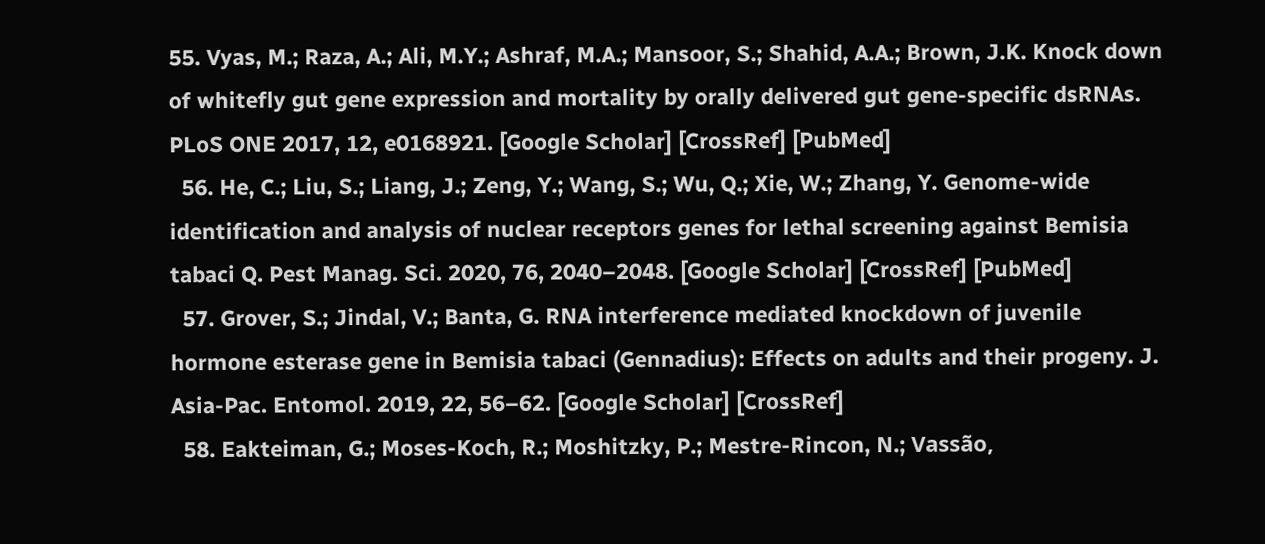55. Vyas, M.; Raza, A.; Ali, M.Y.; Ashraf, M.A.; Mansoor, S.; Shahid, A.A.; Brown, J.K. Knock down of whitefly gut gene expression and mortality by orally delivered gut gene-specific dsRNAs. PLoS ONE 2017, 12, e0168921. [Google Scholar] [CrossRef] [PubMed]
  56. He, C.; Liu, S.; Liang, J.; Zeng, Y.; Wang, S.; Wu, Q.; Xie, W.; Zhang, Y. Genome-wide identification and analysis of nuclear receptors genes for lethal screening against Bemisia tabaci Q. Pest Manag. Sci. 2020, 76, 2040–2048. [Google Scholar] [CrossRef] [PubMed]
  57. Grover, S.; Jindal, V.; Banta, G. RNA interference mediated knockdown of juvenile hormone esterase gene in Bemisia tabaci (Gennadius): Effects on adults and their progeny. J. Asia-Pac. Entomol. 2019, 22, 56–62. [Google Scholar] [CrossRef]
  58. Eakteiman, G.; Moses-Koch, R.; Moshitzky, P.; Mestre-Rincon, N.; Vassão,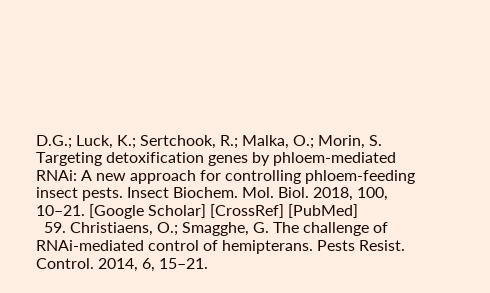D.G.; Luck, K.; Sertchook, R.; Malka, O.; Morin, S. Targeting detoxification genes by phloem-mediated RNAi: A new approach for controlling phloem-feeding insect pests. Insect Biochem. Mol. Biol. 2018, 100, 10–21. [Google Scholar] [CrossRef] [PubMed]
  59. Christiaens, O.; Smagghe, G. The challenge of RNAi-mediated control of hemipterans. Pests Resist. Control. 2014, 6, 15–21.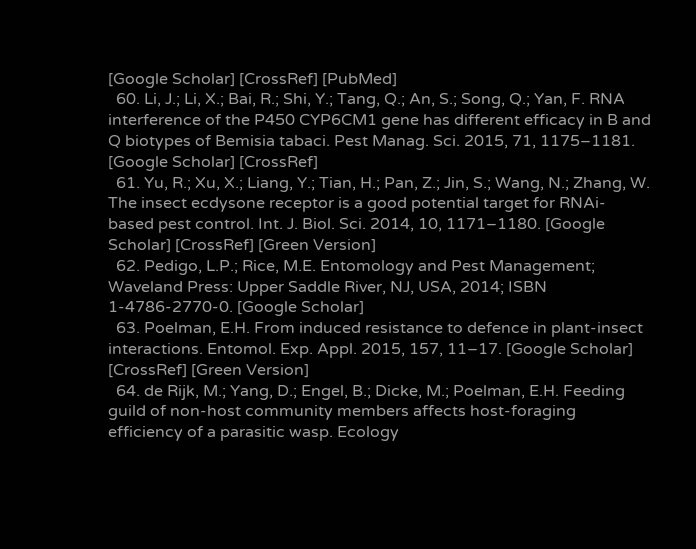[Google Scholar] [CrossRef] [PubMed]
  60. Li, J.; Li, X.; Bai, R.; Shi, Y.; Tang, Q.; An, S.; Song, Q.; Yan, F. RNA interference of the P450 CYP6CM1 gene has different efficacy in B and Q biotypes of Bemisia tabaci. Pest Manag. Sci. 2015, 71, 1175–1181. [Google Scholar] [CrossRef]
  61. Yu, R.; Xu, X.; Liang, Y.; Tian, H.; Pan, Z.; Jin, S.; Wang, N.; Zhang, W. The insect ecdysone receptor is a good potential target for RNAi-based pest control. Int. J. Biol. Sci. 2014, 10, 1171–1180. [Google Scholar] [CrossRef] [Green Version]
  62. Pedigo, L.P.; Rice, M.E. Entomology and Pest Management; Waveland Press: Upper Saddle River, NJ, USA, 2014; ISBN 1-4786-2770-0. [Google Scholar]
  63. Poelman, E.H. From induced resistance to defence in plant-insect interactions. Entomol. Exp. Appl. 2015, 157, 11–17. [Google Scholar] [CrossRef] [Green Version]
  64. de Rijk, M.; Yang, D.; Engel, B.; Dicke, M.; Poelman, E.H. Feeding guild of non-host community members affects host-foraging efficiency of a parasitic wasp. Ecology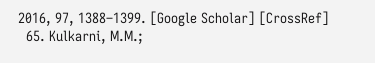2016, 97, 1388–1399. [Google Scholar] [CrossRef]
  65. Kulkarni, M.M.;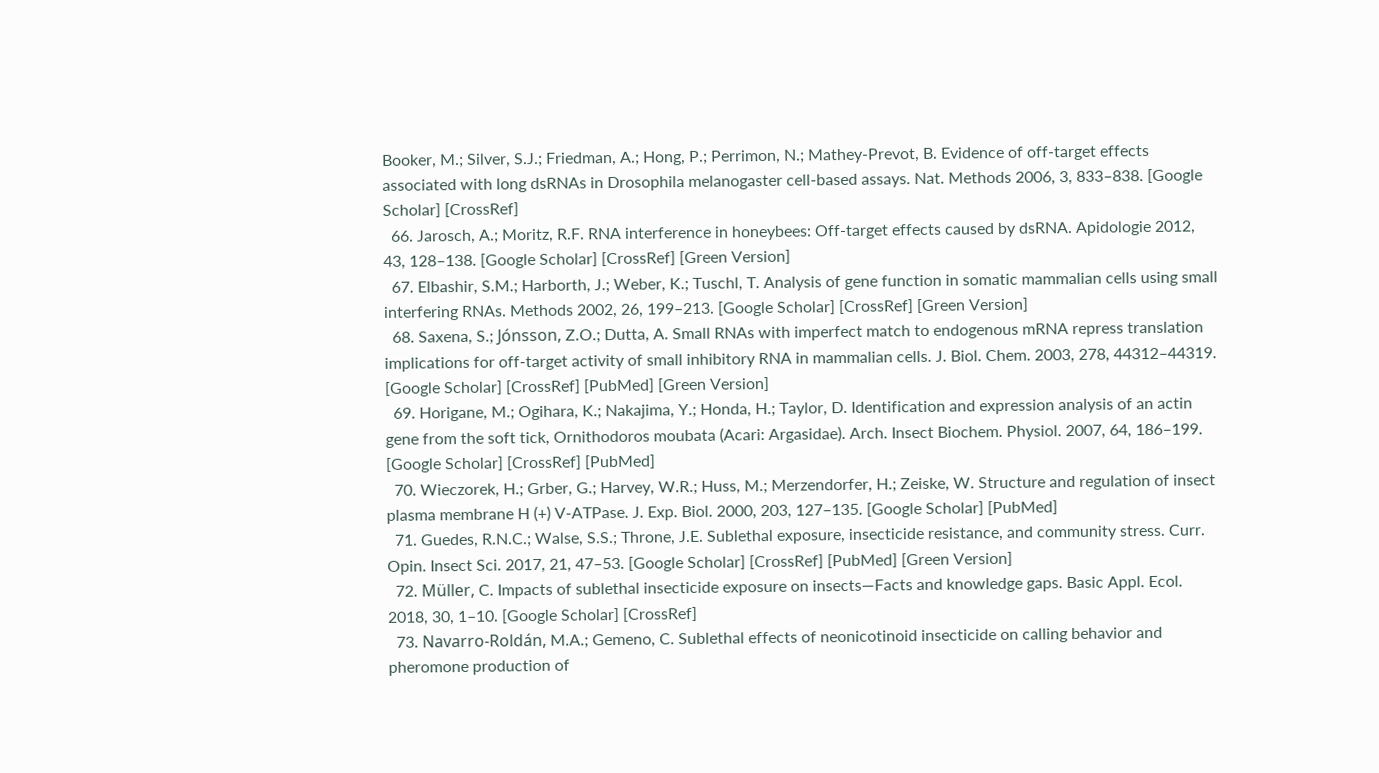Booker, M.; Silver, S.J.; Friedman, A.; Hong, P.; Perrimon, N.; Mathey-Prevot, B. Evidence of off-target effects associated with long dsRNAs in Drosophila melanogaster cell-based assays. Nat. Methods 2006, 3, 833–838. [Google Scholar] [CrossRef]
  66. Jarosch, A.; Moritz, R.F. RNA interference in honeybees: Off-target effects caused by dsRNA. Apidologie 2012, 43, 128–138. [Google Scholar] [CrossRef] [Green Version]
  67. Elbashir, S.M.; Harborth, J.; Weber, K.; Tuschl, T. Analysis of gene function in somatic mammalian cells using small interfering RNAs. Methods 2002, 26, 199–213. [Google Scholar] [CrossRef] [Green Version]
  68. Saxena, S.; Jónsson, Z.O.; Dutta, A. Small RNAs with imperfect match to endogenous mRNA repress translation implications for off-target activity of small inhibitory RNA in mammalian cells. J. Biol. Chem. 2003, 278, 44312–44319. [Google Scholar] [CrossRef] [PubMed] [Green Version]
  69. Horigane, M.; Ogihara, K.; Nakajima, Y.; Honda, H.; Taylor, D. Identification and expression analysis of an actin gene from the soft tick, Ornithodoros moubata (Acari: Argasidae). Arch. Insect Biochem. Physiol. 2007, 64, 186–199. [Google Scholar] [CrossRef] [PubMed]
  70. Wieczorek, H.; Grber, G.; Harvey, W.R.; Huss, M.; Merzendorfer, H.; Zeiske, W. Structure and regulation of insect plasma membrane H (+) V-ATPase. J. Exp. Biol. 2000, 203, 127–135. [Google Scholar] [PubMed]
  71. Guedes, R.N.C.; Walse, S.S.; Throne, J.E. Sublethal exposure, insecticide resistance, and community stress. Curr. Opin. Insect Sci. 2017, 21, 47–53. [Google Scholar] [CrossRef] [PubMed] [Green Version]
  72. Müller, C. Impacts of sublethal insecticide exposure on insects—Facts and knowledge gaps. Basic Appl. Ecol. 2018, 30, 1–10. [Google Scholar] [CrossRef]
  73. Navarro-Roldán, M.A.; Gemeno, C. Sublethal effects of neonicotinoid insecticide on calling behavior and pheromone production of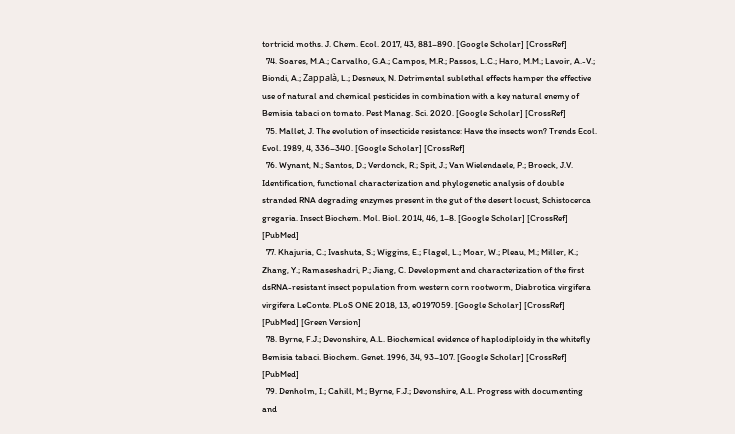tortricid moths. J. Chem. Ecol. 2017, 43, 881–890. [Google Scholar] [CrossRef]
  74. Soares, M.A.; Carvalho, G.A.; Campos, M.R.; Passos, L.C.; Haro, M.M.; Lavoir, A.-V.; Biondi, A.; Zappalà, L.; Desneux, N. Detrimental sublethal effects hamper the effective use of natural and chemical pesticides in combination with a key natural enemy of Bemisia tabaci on tomato. Pest Manag. Sci. 2020. [Google Scholar] [CrossRef]
  75. Mallet, J. The evolution of insecticide resistance: Have the insects won? Trends Ecol. Evol. 1989, 4, 336–340. [Google Scholar] [CrossRef]
  76. Wynant, N.; Santos, D.; Verdonck, R.; Spit, J.; Van Wielendaele, P.; Broeck, J.V. Identification, functional characterization and phylogenetic analysis of double stranded RNA degrading enzymes present in the gut of the desert locust, Schistocerca gregaria. Insect Biochem. Mol. Biol. 2014, 46, 1–8. [Google Scholar] [CrossRef] [PubMed]
  77. Khajuria, C.; Ivashuta, S.; Wiggins, E.; Flagel, L.; Moar, W.; Pleau, M.; Miller, K.; Zhang, Y.; Ramaseshadri, P.; Jiang, C. Development and characterization of the first dsRNA-resistant insect population from western corn rootworm, Diabrotica virgifera virgifera LeConte. PLoS ONE 2018, 13, e0197059. [Google Scholar] [CrossRef] [PubMed] [Green Version]
  78. Byrne, F.J.; Devonshire, A.L. Biochemical evidence of haplodiploidy in the whitefly Bemisia tabaci. Biochem. Genet. 1996, 34, 93–107. [Google Scholar] [CrossRef] [PubMed]
  79. Denholm, I.; Cahill, M.; Byrne, F.J.; Devonshire, A.L. Progress with documenting and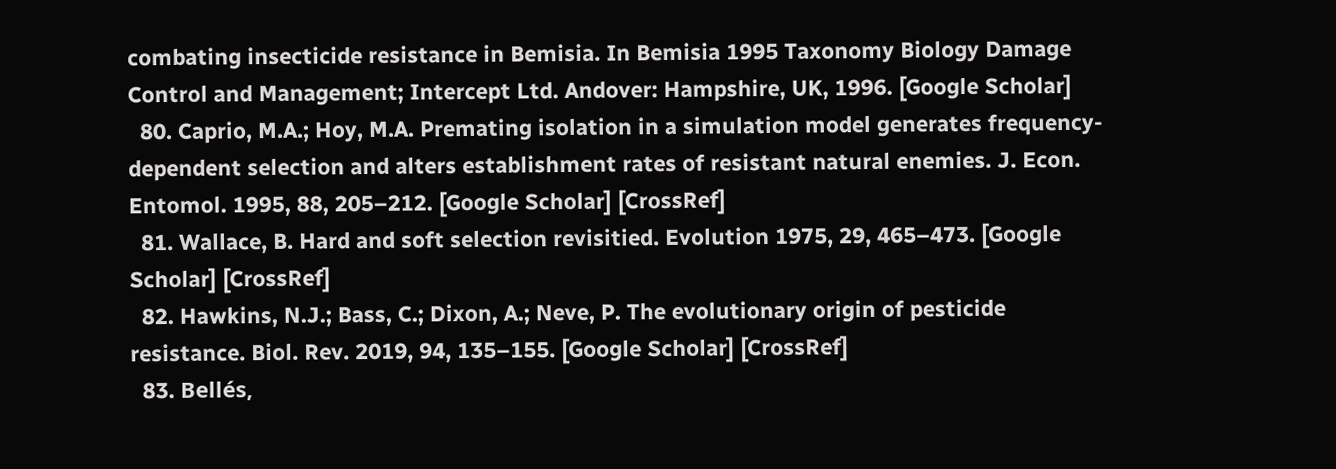combating insecticide resistance in Bemisia. In Bemisia 1995 Taxonomy Biology Damage Control and Management; Intercept Ltd. Andover: Hampshire, UK, 1996. [Google Scholar]
  80. Caprio, M.A.; Hoy, M.A. Premating isolation in a simulation model generates frequency-dependent selection and alters establishment rates of resistant natural enemies. J. Econ. Entomol. 1995, 88, 205–212. [Google Scholar] [CrossRef]
  81. Wallace, B. Hard and soft selection revisitied. Evolution 1975, 29, 465–473. [Google Scholar] [CrossRef]
  82. Hawkins, N.J.; Bass, C.; Dixon, A.; Neve, P. The evolutionary origin of pesticide resistance. Biol. Rev. 2019, 94, 135–155. [Google Scholar] [CrossRef]
  83. Bellés,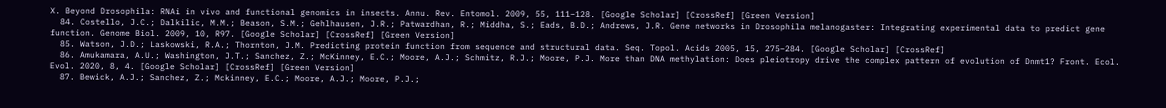X. Beyond Drosophila: RNAi in vivo and functional genomics in insects. Annu. Rev. Entomol. 2009, 55, 111–128. [Google Scholar] [CrossRef] [Green Version]
  84. Costello, J.C.; Dalkilic, M.M.; Beason, S.M.; Gehlhausen, J.R.; Patwardhan, R.; Middha, S.; Eads, B.D.; Andrews, J.R. Gene networks in Drosophila melanogaster: Integrating experimental data to predict gene function. Genome Biol. 2009, 10, R97. [Google Scholar] [CrossRef] [Green Version]
  85. Watson, J.D.; Laskowski, R.A.; Thornton, J.M. Predicting protein function from sequence and structural data. Seq. Topol. Acids 2005, 15, 275–284. [Google Scholar] [CrossRef]
  86. Amukamara, A.U.; Washington, J.T.; Sanchez, Z.; McKinney, E.C.; Moore, A.J.; Schmitz, R.J.; Moore, P.J. More than DNA methylation: Does pleiotropy drive the complex pattern of evolution of Dnmt1? Front. Ecol. Evol. 2020, 8, 4. [Google Scholar] [CrossRef] [Green Version]
  87. Bewick, A.J.; Sanchez, Z.; Mckinney, E.C.; Moore, A.J.; Moore, P.J.;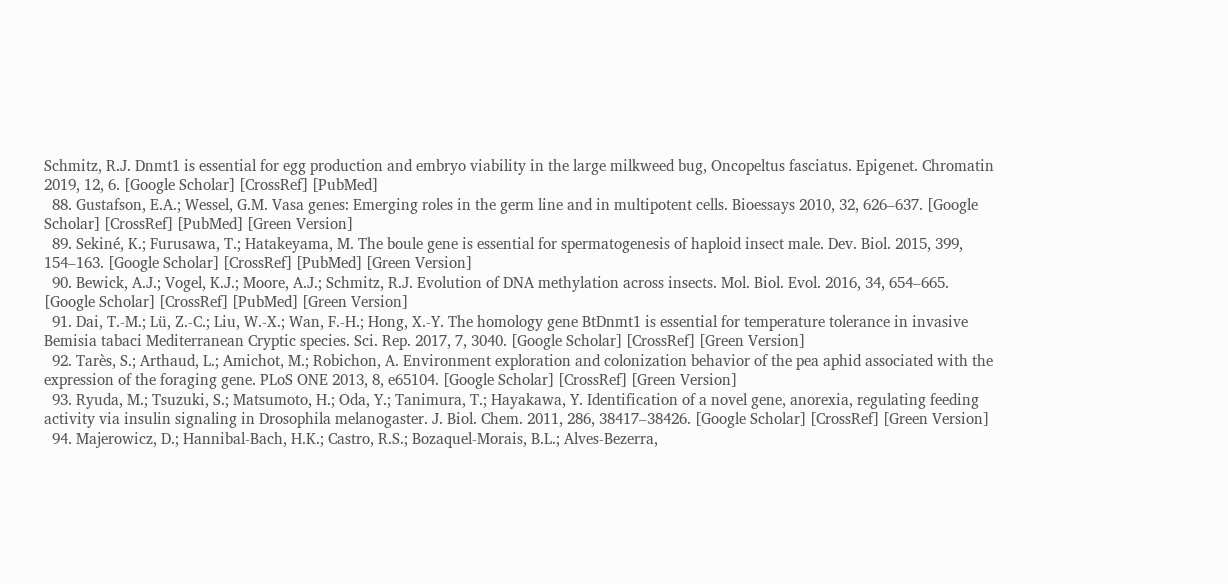Schmitz, R.J. Dnmt1 is essential for egg production and embryo viability in the large milkweed bug, Oncopeltus fasciatus. Epigenet. Chromatin 2019, 12, 6. [Google Scholar] [CrossRef] [PubMed]
  88. Gustafson, E.A.; Wessel, G.M. Vasa genes: Emerging roles in the germ line and in multipotent cells. Bioessays 2010, 32, 626–637. [Google Scholar] [CrossRef] [PubMed] [Green Version]
  89. Sekiné, K.; Furusawa, T.; Hatakeyama, M. The boule gene is essential for spermatogenesis of haploid insect male. Dev. Biol. 2015, 399, 154–163. [Google Scholar] [CrossRef] [PubMed] [Green Version]
  90. Bewick, A.J.; Vogel, K.J.; Moore, A.J.; Schmitz, R.J. Evolution of DNA methylation across insects. Mol. Biol. Evol. 2016, 34, 654–665. [Google Scholar] [CrossRef] [PubMed] [Green Version]
  91. Dai, T.-M.; Lü, Z.-C.; Liu, W.-X.; Wan, F.-H.; Hong, X.-Y. The homology gene BtDnmt1 is essential for temperature tolerance in invasive Bemisia tabaci Mediterranean Cryptic species. Sci. Rep. 2017, 7, 3040. [Google Scholar] [CrossRef] [Green Version]
  92. Tarès, S.; Arthaud, L.; Amichot, M.; Robichon, A. Environment exploration and colonization behavior of the pea aphid associated with the expression of the foraging gene. PLoS ONE 2013, 8, e65104. [Google Scholar] [CrossRef] [Green Version]
  93. Ryuda, M.; Tsuzuki, S.; Matsumoto, H.; Oda, Y.; Tanimura, T.; Hayakawa, Y. Identification of a novel gene, anorexia, regulating feeding activity via insulin signaling in Drosophila melanogaster. J. Biol. Chem. 2011, 286, 38417–38426. [Google Scholar] [CrossRef] [Green Version]
  94. Majerowicz, D.; Hannibal-Bach, H.K.; Castro, R.S.; Bozaquel-Morais, B.L.; Alves-Bezerra,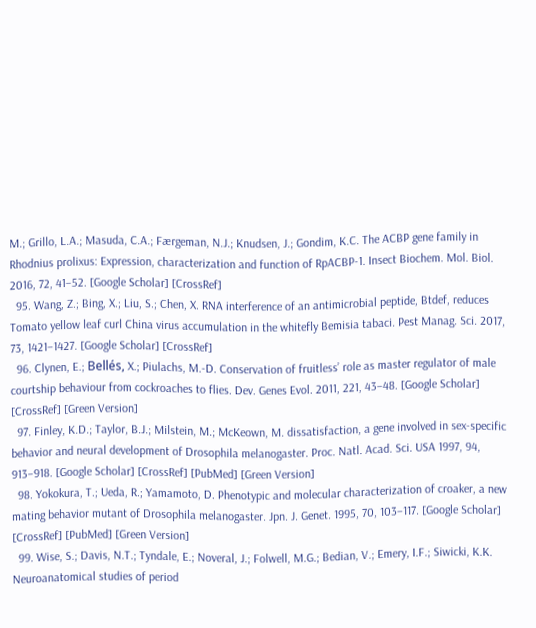M.; Grillo, L.A.; Masuda, C.A.; Færgeman, N.J.; Knudsen, J.; Gondim, K.C. The ACBP gene family in Rhodnius prolixus: Expression, characterization and function of RpACBP-1. Insect Biochem. Mol. Biol. 2016, 72, 41–52. [Google Scholar] [CrossRef]
  95. Wang, Z.; Bing, X.; Liu, S.; Chen, X. RNA interference of an antimicrobial peptide, Btdef, reduces Tomato yellow leaf curl China virus accumulation in the whitefly Bemisia tabaci. Pest Manag. Sci. 2017, 73, 1421–1427. [Google Scholar] [CrossRef]
  96. Clynen, E.; Bellés, X.; Piulachs, M.-D. Conservation of fruitless’ role as master regulator of male courtship behaviour from cockroaches to flies. Dev. Genes Evol. 2011, 221, 43–48. [Google Scholar] [CrossRef] [Green Version]
  97. Finley, K.D.; Taylor, B.J.; Milstein, M.; McKeown, M. dissatisfaction, a gene involved in sex-specific behavior and neural development of Drosophila melanogaster. Proc. Natl. Acad. Sci. USA 1997, 94, 913–918. [Google Scholar] [CrossRef] [PubMed] [Green Version]
  98. Yokokura, T.; Ueda, R.; Yamamoto, D. Phenotypic and molecular characterization of croaker, a new mating behavior mutant of Drosophila melanogaster. Jpn. J. Genet. 1995, 70, 103–117. [Google Scholar] [CrossRef] [PubMed] [Green Version]
  99. Wise, S.; Davis, N.T.; Tyndale, E.; Noveral, J.; Folwell, M.G.; Bedian, V.; Emery, I.F.; Siwicki, K.K. Neuroanatomical studies of period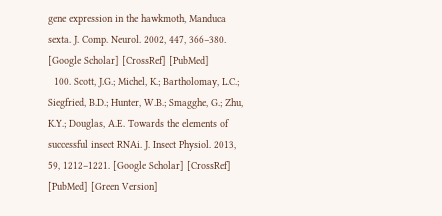gene expression in the hawkmoth, Manduca sexta. J. Comp. Neurol. 2002, 447, 366–380. [Google Scholar] [CrossRef] [PubMed]
  100. Scott, J.G.; Michel, K.; Bartholomay, L.C.; Siegfried, B.D.; Hunter, W.B.; Smagghe, G.; Zhu, K.Y.; Douglas, A.E. Towards the elements of successful insect RNAi. J. Insect Physiol. 2013, 59, 1212–1221. [Google Scholar] [CrossRef] [PubMed] [Green Version]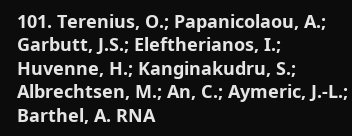101. Terenius, O.; Papanicolaou, A.; Garbutt, J.S.; Eleftherianos, I.; Huvenne, H.; Kanginakudru, S.; Albrechtsen, M.; An, C.; Aymeric, J.-L.; Barthel, A. RNA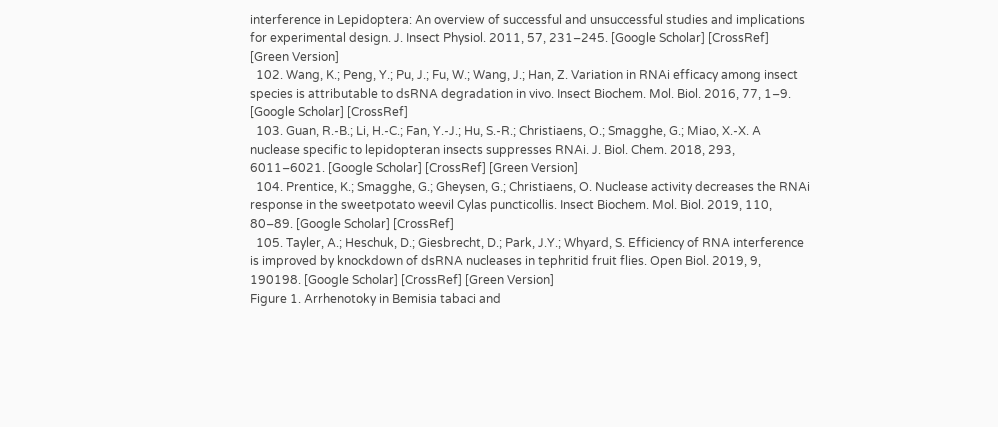interference in Lepidoptera: An overview of successful and unsuccessful studies and implications for experimental design. J. Insect Physiol. 2011, 57, 231–245. [Google Scholar] [CrossRef] [Green Version]
  102. Wang, K.; Peng, Y.; Pu, J.; Fu, W.; Wang, J.; Han, Z. Variation in RNAi efficacy among insect species is attributable to dsRNA degradation in vivo. Insect Biochem. Mol. Biol. 2016, 77, 1–9. [Google Scholar] [CrossRef]
  103. Guan, R.-B.; Li, H.-C.; Fan, Y.-J.; Hu, S.-R.; Christiaens, O.; Smagghe, G.; Miao, X.-X. A nuclease specific to lepidopteran insects suppresses RNAi. J. Biol. Chem. 2018, 293, 6011–6021. [Google Scholar] [CrossRef] [Green Version]
  104. Prentice, K.; Smagghe, G.; Gheysen, G.; Christiaens, O. Nuclease activity decreases the RNAi response in the sweetpotato weevil Cylas puncticollis. Insect Biochem. Mol. Biol. 2019, 110, 80–89. [Google Scholar] [CrossRef]
  105. Tayler, A.; Heschuk, D.; Giesbrecht, D.; Park, J.Y.; Whyard, S. Efficiency of RNA interference is improved by knockdown of dsRNA nucleases in tephritid fruit flies. Open Biol. 2019, 9, 190198. [Google Scholar] [CrossRef] [Green Version]
Figure 1. Arrhenotoky in Bemisia tabaci and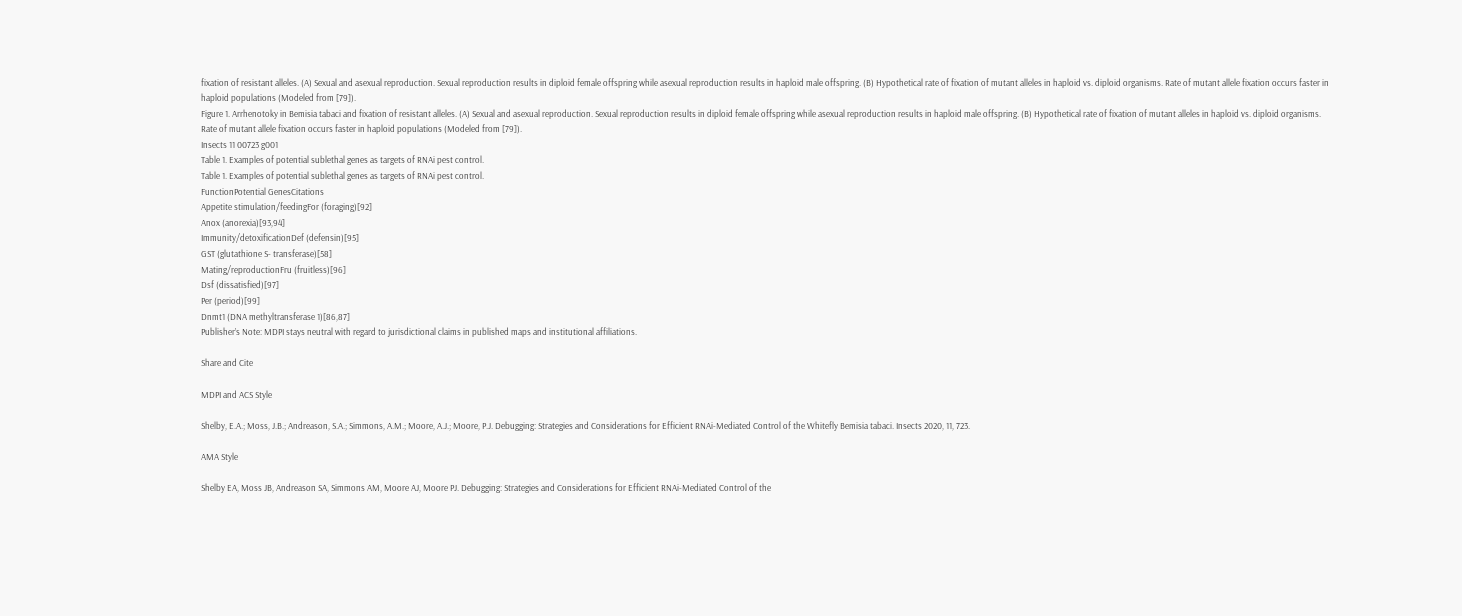fixation of resistant alleles. (A) Sexual and asexual reproduction. Sexual reproduction results in diploid female offspring while asexual reproduction results in haploid male offspring. (B) Hypothetical rate of fixation of mutant alleles in haploid vs. diploid organisms. Rate of mutant allele fixation occurs faster in haploid populations (Modeled from [79]).
Figure 1. Arrhenotoky in Bemisia tabaci and fixation of resistant alleles. (A) Sexual and asexual reproduction. Sexual reproduction results in diploid female offspring while asexual reproduction results in haploid male offspring. (B) Hypothetical rate of fixation of mutant alleles in haploid vs. diploid organisms. Rate of mutant allele fixation occurs faster in haploid populations (Modeled from [79]).
Insects 11 00723 g001
Table 1. Examples of potential sublethal genes as targets of RNAi pest control.
Table 1. Examples of potential sublethal genes as targets of RNAi pest control.
FunctionPotential GenesCitations
Appetite stimulation/feedingFor (foraging)[92]
Anox (anorexia)[93,94]
Immunity/detoxificationDef (defensin)[95]
GST (glutathione S- transferase)[58]
Mating/reproductionFru (fruitless)[96]
Dsf (dissatisfied)[97]
Per (period)[99]
Dnmt1 (DNA methyltransferase 1)[86,87]
Publisher’s Note: MDPI stays neutral with regard to jurisdictional claims in published maps and institutional affiliations.

Share and Cite

MDPI and ACS Style

Shelby, E.A.; Moss, J.B.; Andreason, S.A.; Simmons, A.M.; Moore, A.J.; Moore, P.J. Debugging: Strategies and Considerations for Efficient RNAi-Mediated Control of the Whitefly Bemisia tabaci. Insects 2020, 11, 723.

AMA Style

Shelby EA, Moss JB, Andreason SA, Simmons AM, Moore AJ, Moore PJ. Debugging: Strategies and Considerations for Efficient RNAi-Mediated Control of the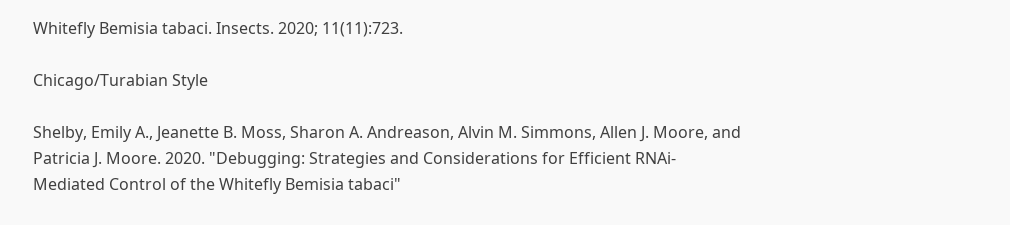Whitefly Bemisia tabaci. Insects. 2020; 11(11):723.

Chicago/Turabian Style

Shelby, Emily A., Jeanette B. Moss, Sharon A. Andreason, Alvin M. Simmons, Allen J. Moore, and Patricia J. Moore. 2020. "Debugging: Strategies and Considerations for Efficient RNAi-Mediated Control of the Whitefly Bemisia tabaci"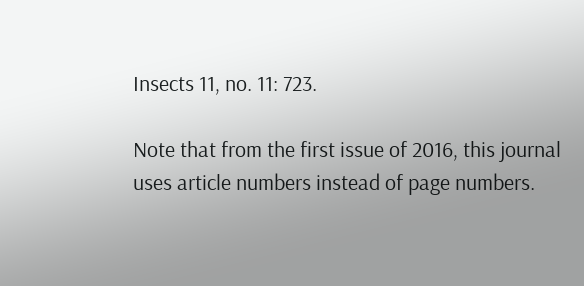Insects 11, no. 11: 723.

Note that from the first issue of 2016, this journal uses article numbers instead of page numbers.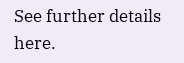See further details here.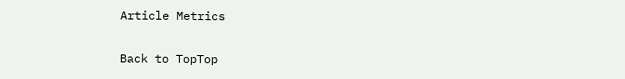Article Metrics

Back to TopTop